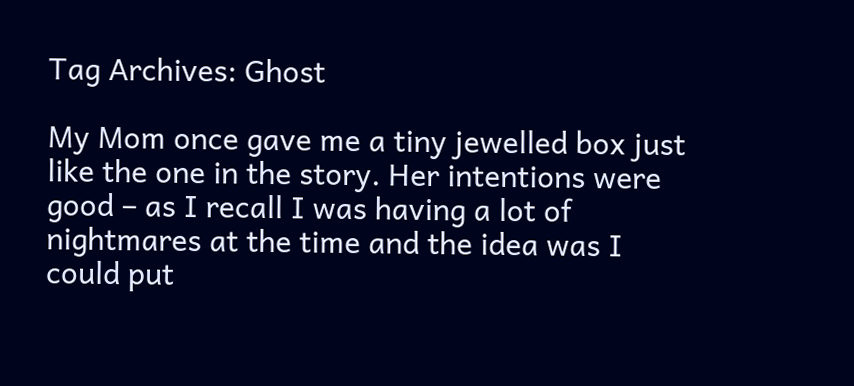Tag Archives: Ghost

My Mom once gave me a tiny jewelled box just like the one in the story. Her intentions were good – as I recall I was having a lot of nightmares at the time and the idea was I could put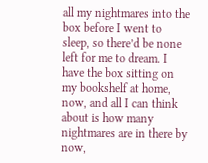all my nightmares into the box before I went to sleep, so there’d be none  left for me to dream. I have the box sitting on my bookshelf at home, now, and all I can think about is how many nightmares are in there by now,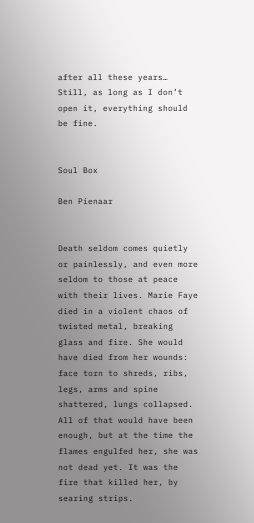after all these years… Still, as long as I don’t open it, everything should be fine.


Soul Box

Ben Pienaar


Death seldom comes quietly or painlessly, and even more seldom to those at peace with their lives. Marie Faye died in a violent chaos of twisted metal, breaking glass and fire. She would have died from her wounds: face torn to shreds, ribs, legs, arms and spine shattered, lungs collapsed. All of that would have been enough, but at the time the flames engulfed her, she was not dead yet. It was the fire that killed her, by searing strips.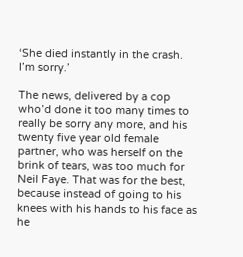‘She died instantly in the crash. I’m sorry.’

The news, delivered by a cop who’d done it too many times to really be sorry any more, and his twenty five year old female partner, who was herself on the brink of tears, was too much for Neil Faye. That was for the best, because instead of going to his knees with his hands to his face as he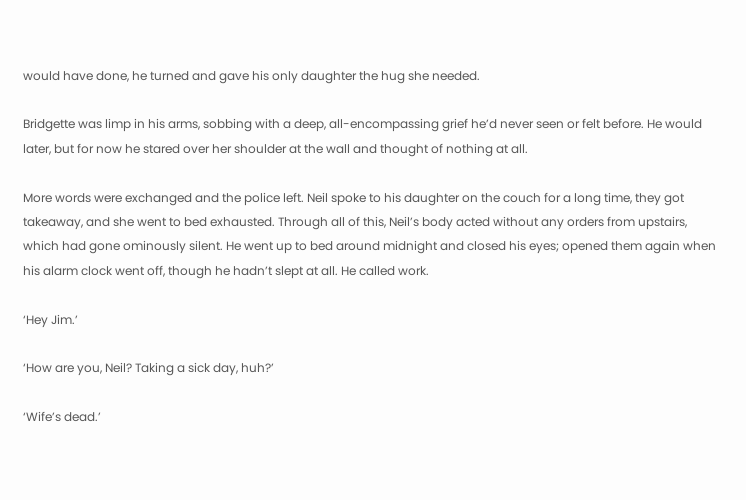would have done, he turned and gave his only daughter the hug she needed.

Bridgette was limp in his arms, sobbing with a deep, all-encompassing grief he’d never seen or felt before. He would later, but for now he stared over her shoulder at the wall and thought of nothing at all.

More words were exchanged and the police left. Neil spoke to his daughter on the couch for a long time, they got takeaway, and she went to bed exhausted. Through all of this, Neil’s body acted without any orders from upstairs, which had gone ominously silent. He went up to bed around midnight and closed his eyes; opened them again when his alarm clock went off, though he hadn’t slept at all. He called work.

‘Hey Jim.’

‘How are you, Neil? Taking a sick day, huh?’

‘Wife’s dead.’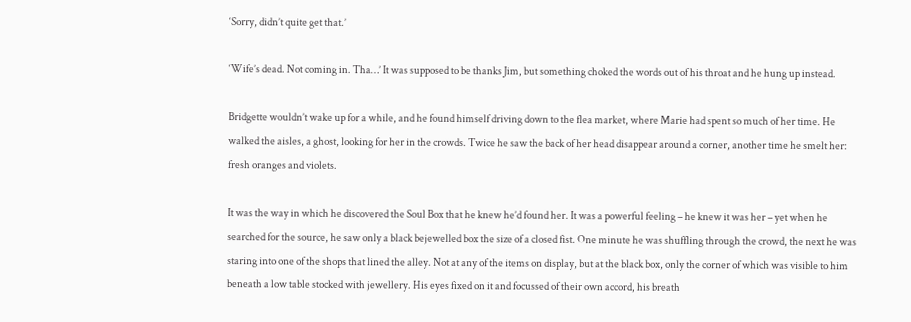‘Sorry, didn’t quite get that.’

‘Wife’s dead. Not coming in. Tha…’ It was supposed to be thanks Jim, but something choked the words out of his throat and he hung up instead.

Bridgette wouldn’t wake up for a while, and he found himself driving down to the flea market, where Marie had spent so much of her time. He walked the aisles, a ghost, looking for her in the crowds. Twice he saw the back of her head disappear around a corner, another time he smelt her: fresh oranges and violets.

It was the way in which he discovered the Soul Box that he knew he’d found her. It was a powerful feeling – he knew it was her – yet when he searched for the source, he saw only a black bejewelled box the size of a closed fist. One minute he was shuffling through the crowd, the next he was staring into one of the shops that lined the alley. Not at any of the items on display, but at the black box, only the corner of which was visible to him beneath a low table stocked with jewellery. His eyes fixed on it and focussed of their own accord, his breath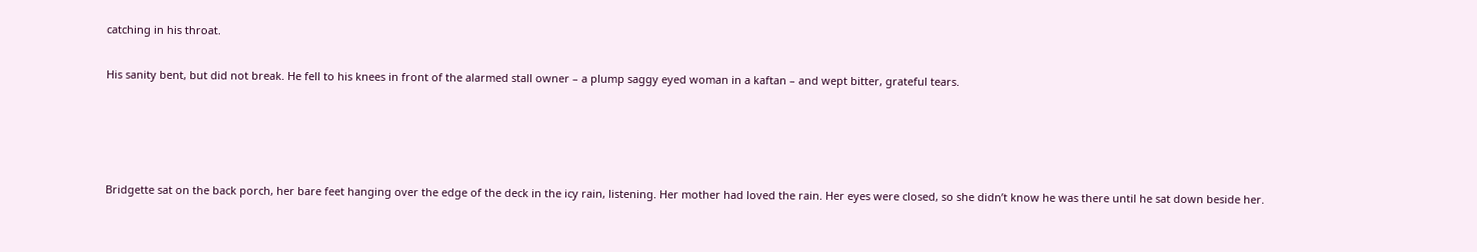catching in his throat.

His sanity bent, but did not break. He fell to his knees in front of the alarmed stall owner – a plump saggy eyed woman in a kaftan – and wept bitter, grateful tears.




Bridgette sat on the back porch, her bare feet hanging over the edge of the deck in the icy rain, listening. Her mother had loved the rain. Her eyes were closed, so she didn’t know he was there until he sat down beside her.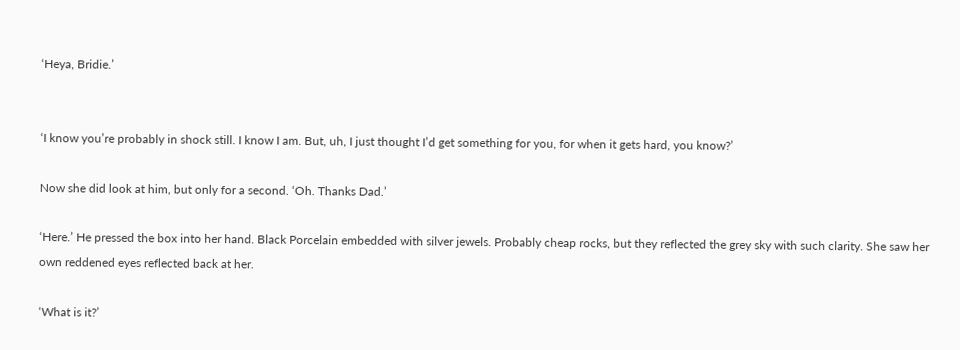‘Heya, Bridie.’


‘I know you’re probably in shock still. I know I am. But, uh, I just thought I’d get something for you, for when it gets hard, you know?’

Now she did look at him, but only for a second. ‘Oh. Thanks Dad.’

‘Here.’ He pressed the box into her hand. Black Porcelain embedded with silver jewels. Probably cheap rocks, but they reflected the grey sky with such clarity. She saw her own reddened eyes reflected back at her.

‘What is it?’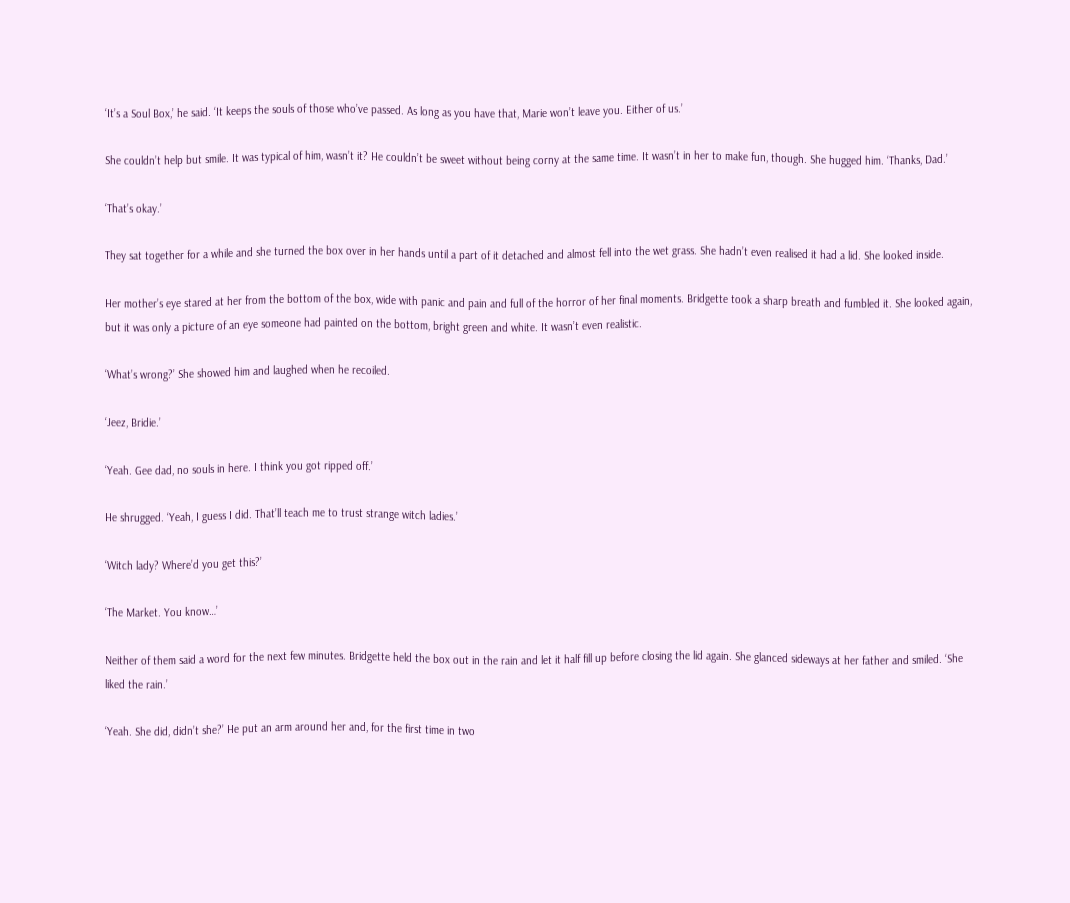‘It’s a Soul Box,’ he said. ‘It keeps the souls of those who’ve passed. As long as you have that, Marie won’t leave you. Either of us.’

She couldn’t help but smile. It was typical of him, wasn’t it? He couldn’t be sweet without being corny at the same time. It wasn’t in her to make fun, though. She hugged him. ‘Thanks, Dad.’

‘That’s okay.’

They sat together for a while and she turned the box over in her hands until a part of it detached and almost fell into the wet grass. She hadn’t even realised it had a lid. She looked inside.

Her mother’s eye stared at her from the bottom of the box, wide with panic and pain and full of the horror of her final moments. Bridgette took a sharp breath and fumbled it. She looked again, but it was only a picture of an eye someone had painted on the bottom, bright green and white. It wasn’t even realistic.

‘What’s wrong?’ She showed him and laughed when he recoiled.

‘Jeez, Bridie.’

‘Yeah. Gee dad, no souls in here. I think you got ripped off.’

He shrugged. ‘Yeah, I guess I did. That’ll teach me to trust strange witch ladies.’

‘Witch lady? Where’d you get this?’

‘The Market. You know…’

Neither of them said a word for the next few minutes. Bridgette held the box out in the rain and let it half fill up before closing the lid again. She glanced sideways at her father and smiled. ‘She liked the rain.’

‘Yeah. She did, didn’t she?’ He put an arm around her and, for the first time in two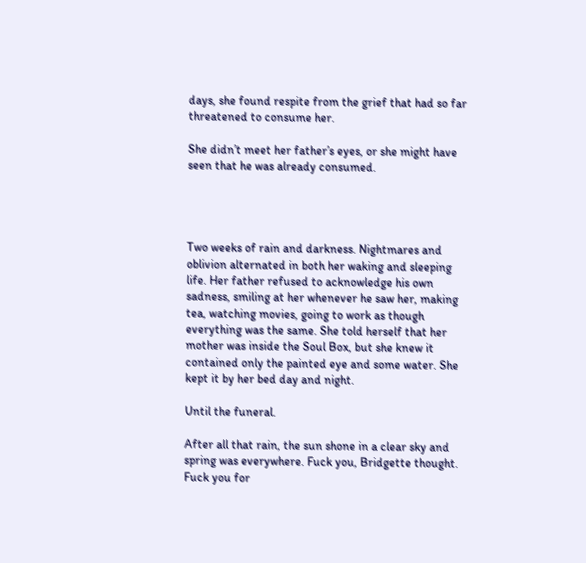days, she found respite from the grief that had so far threatened to consume her.

She didn’t meet her father’s eyes, or she might have seen that he was already consumed.




Two weeks of rain and darkness. Nightmares and oblivion alternated in both her waking and sleeping life. Her father refused to acknowledge his own sadness, smiling at her whenever he saw her, making tea, watching movies, going to work as though everything was the same. She told herself that her mother was inside the Soul Box, but she knew it contained only the painted eye and some water. She kept it by her bed day and night.

Until the funeral.

After all that rain, the sun shone in a clear sky and spring was everywhere. Fuck you, Bridgette thought. Fuck you for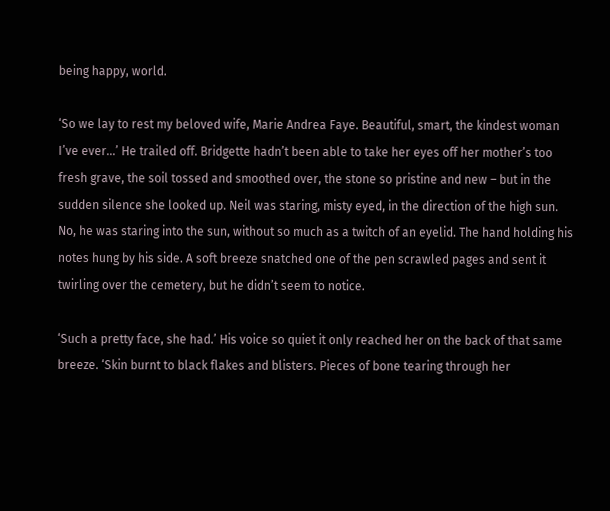being happy, world.

‘So we lay to rest my beloved wife, Marie Andrea Faye. Beautiful, smart, the kindest woman I’ve ever…’ He trailed off. Bridgette hadn’t been able to take her eyes off her mother’s too fresh grave, the soil tossed and smoothed over, the stone so pristine and new – but in the sudden silence she looked up. Neil was staring, misty eyed, in the direction of the high sun. No, he was staring into the sun, without so much as a twitch of an eyelid. The hand holding his notes hung by his side. A soft breeze snatched one of the pen scrawled pages and sent it twirling over the cemetery, but he didn’t seem to notice.

‘Such a pretty face, she had.’ His voice so quiet it only reached her on the back of that same breeze. ‘Skin burnt to black flakes and blisters. Pieces of bone tearing through her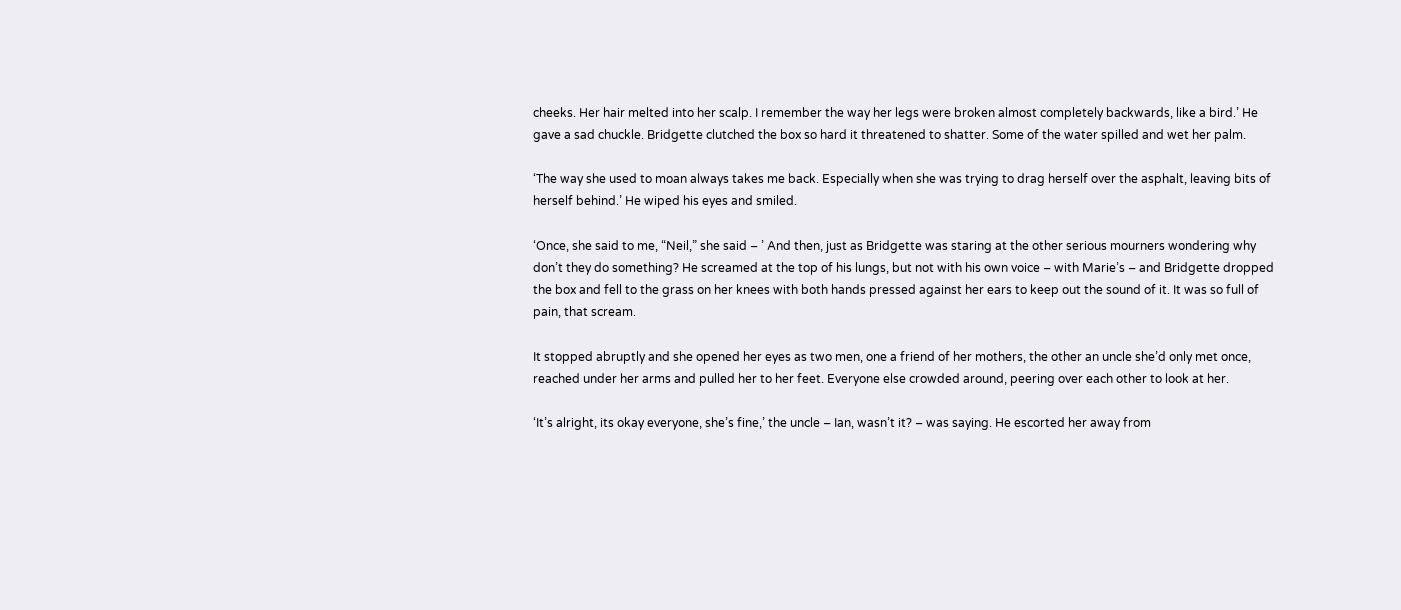cheeks. Her hair melted into her scalp. I remember the way her legs were broken almost completely backwards, like a bird.’ He gave a sad chuckle. Bridgette clutched the box so hard it threatened to shatter. Some of the water spilled and wet her palm.

‘The way she used to moan always takes me back. Especially when she was trying to drag herself over the asphalt, leaving bits of herself behind.’ He wiped his eyes and smiled.

‘Once, she said to me, “Neil,” she said – ’ And then, just as Bridgette was staring at the other serious mourners wondering why don’t they do something? He screamed at the top of his lungs, but not with his own voice – with Marie’s – and Bridgette dropped the box and fell to the grass on her knees with both hands pressed against her ears to keep out the sound of it. It was so full of pain, that scream.

It stopped abruptly and she opened her eyes as two men, one a friend of her mothers, the other an uncle she’d only met once, reached under her arms and pulled her to her feet. Everyone else crowded around, peering over each other to look at her.

‘It’s alright, its okay everyone, she’s fine,’ the uncle – Ian, wasn’t it? – was saying. He escorted her away from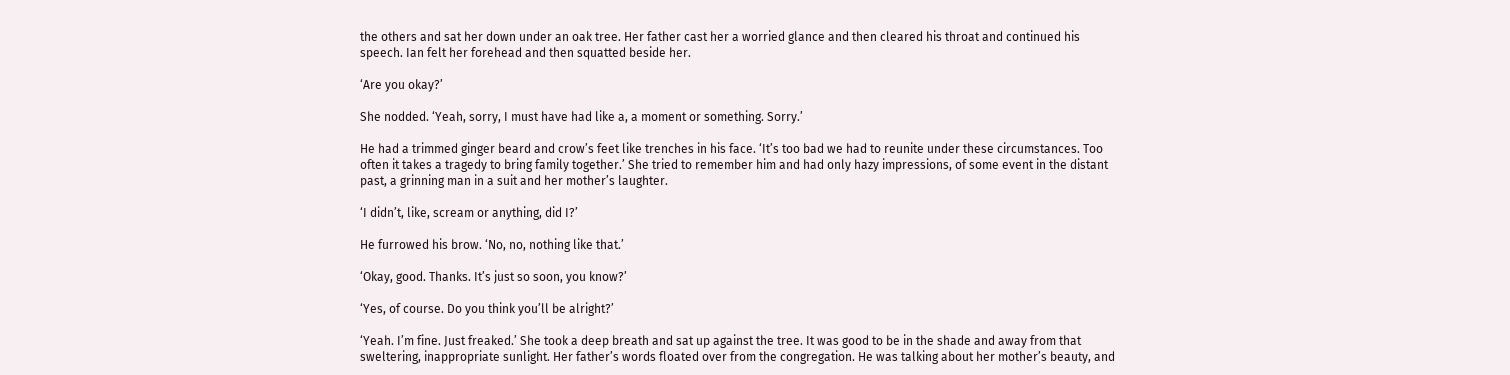the others and sat her down under an oak tree. Her father cast her a worried glance and then cleared his throat and continued his speech. Ian felt her forehead and then squatted beside her.

‘Are you okay?’

She nodded. ‘Yeah, sorry, I must have had like a, a moment or something. Sorry.’

He had a trimmed ginger beard and crow’s feet like trenches in his face. ‘It’s too bad we had to reunite under these circumstances. Too often it takes a tragedy to bring family together.’ She tried to remember him and had only hazy impressions, of some event in the distant past, a grinning man in a suit and her mother’s laughter.

‘I didn’t, like, scream or anything, did I?’

He furrowed his brow. ‘No, no, nothing like that.’

‘Okay, good. Thanks. It’s just so soon, you know?’

‘Yes, of course. Do you think you’ll be alright?’

‘Yeah. I’m fine. Just freaked.’ She took a deep breath and sat up against the tree. It was good to be in the shade and away from that sweltering, inappropriate sunlight. Her father’s words floated over from the congregation. He was talking about her mother’s beauty, and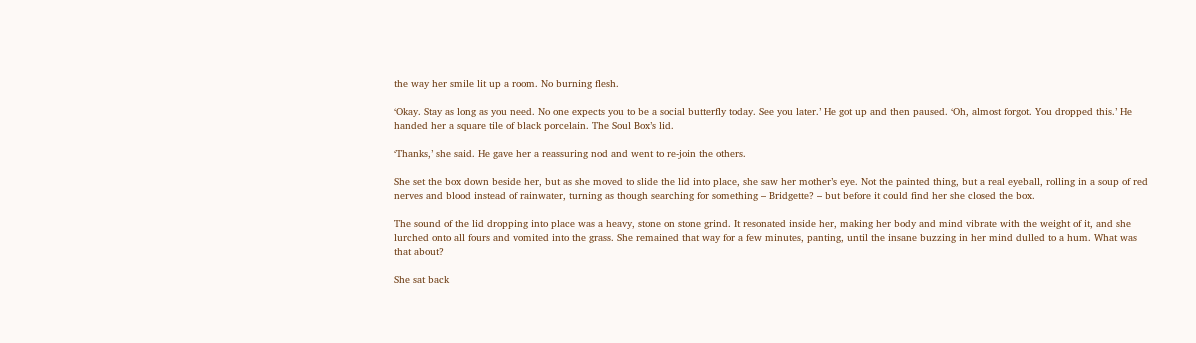the way her smile lit up a room. No burning flesh.

‘Okay. Stay as long as you need. No one expects you to be a social butterfly today. See you later.’ He got up and then paused. ‘Oh, almost forgot. You dropped this.’ He handed her a square tile of black porcelain. The Soul Box’s lid.

‘Thanks,’ she said. He gave her a reassuring nod and went to re-join the others.

She set the box down beside her, but as she moved to slide the lid into place, she saw her mother’s eye. Not the painted thing, but a real eyeball, rolling in a soup of red nerves and blood instead of rainwater, turning as though searching for something – Bridgette? – but before it could find her she closed the box.

The sound of the lid dropping into place was a heavy, stone on stone grind. It resonated inside her, making her body and mind vibrate with the weight of it, and she lurched onto all fours and vomited into the grass. She remained that way for a few minutes, panting, until the insane buzzing in her mind dulled to a hum. What was that about?

She sat back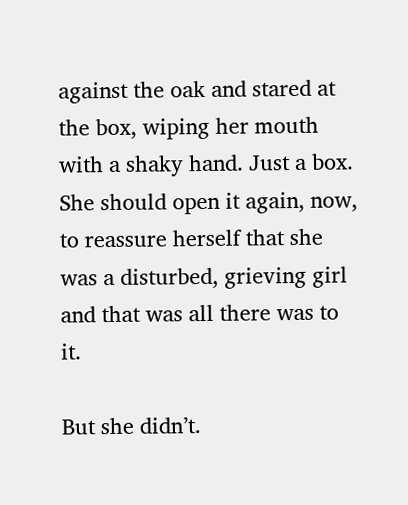against the oak and stared at the box, wiping her mouth with a shaky hand. Just a box. She should open it again, now, to reassure herself that she was a disturbed, grieving girl and that was all there was to it.

But she didn’t.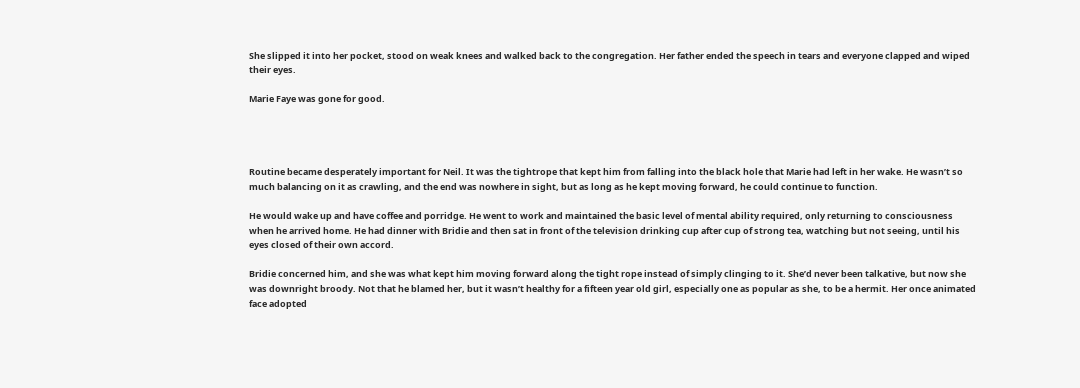She slipped it into her pocket, stood on weak knees and walked back to the congregation. Her father ended the speech in tears and everyone clapped and wiped their eyes.

Marie Faye was gone for good.




Routine became desperately important for Neil. It was the tightrope that kept him from falling into the black hole that Marie had left in her wake. He wasn’t so much balancing on it as crawling, and the end was nowhere in sight, but as long as he kept moving forward, he could continue to function.

He would wake up and have coffee and porridge. He went to work and maintained the basic level of mental ability required, only returning to consciousness when he arrived home. He had dinner with Bridie and then sat in front of the television drinking cup after cup of strong tea, watching but not seeing, until his eyes closed of their own accord.

Bridie concerned him, and she was what kept him moving forward along the tight rope instead of simply clinging to it. She’d never been talkative, but now she was downright broody. Not that he blamed her, but it wasn’t healthy for a fifteen year old girl, especially one as popular as she, to be a hermit. Her once animated face adopted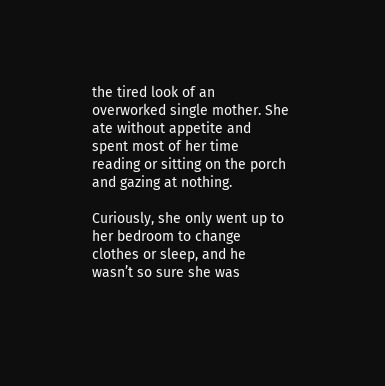the tired look of an overworked single mother. She ate without appetite and spent most of her time reading or sitting on the porch and gazing at nothing.

Curiously, she only went up to her bedroom to change clothes or sleep, and he wasn’t so sure she was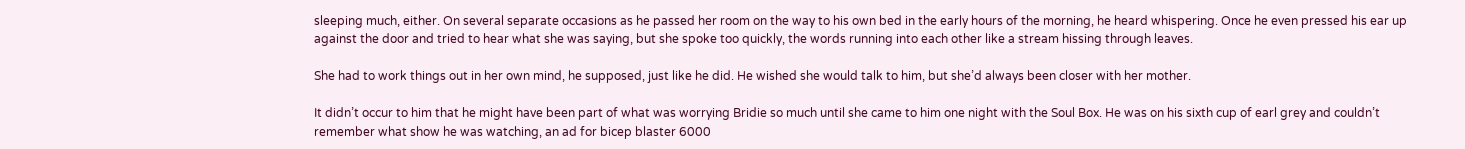sleeping much, either. On several separate occasions as he passed her room on the way to his own bed in the early hours of the morning, he heard whispering. Once he even pressed his ear up against the door and tried to hear what she was saying, but she spoke too quickly, the words running into each other like a stream hissing through leaves.

She had to work things out in her own mind, he supposed, just like he did. He wished she would talk to him, but she’d always been closer with her mother.

It didn’t occur to him that he might have been part of what was worrying Bridie so much until she came to him one night with the Soul Box. He was on his sixth cup of earl grey and couldn’t remember what show he was watching, an ad for bicep blaster 6000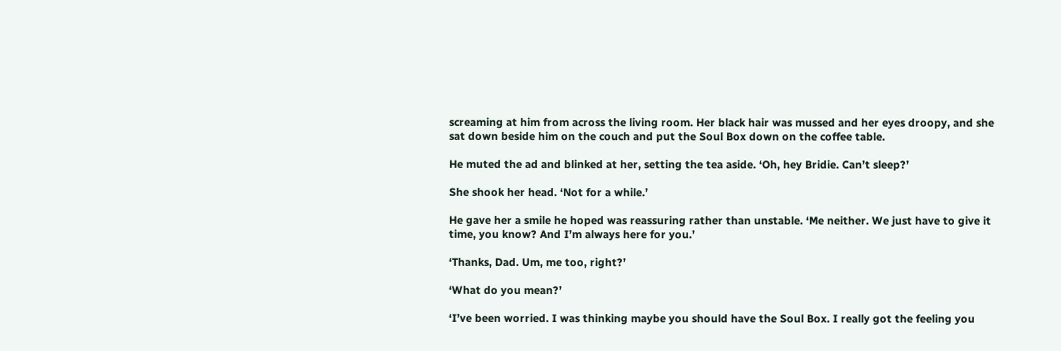screaming at him from across the living room. Her black hair was mussed and her eyes droopy, and she sat down beside him on the couch and put the Soul Box down on the coffee table.

He muted the ad and blinked at her, setting the tea aside. ‘Oh, hey Bridie. Can’t sleep?’

She shook her head. ‘Not for a while.’

He gave her a smile he hoped was reassuring rather than unstable. ‘Me neither. We just have to give it time, you know? And I’m always here for you.’

‘Thanks, Dad. Um, me too, right?’

‘What do you mean?’

‘I’ve been worried. I was thinking maybe you should have the Soul Box. I really got the feeling you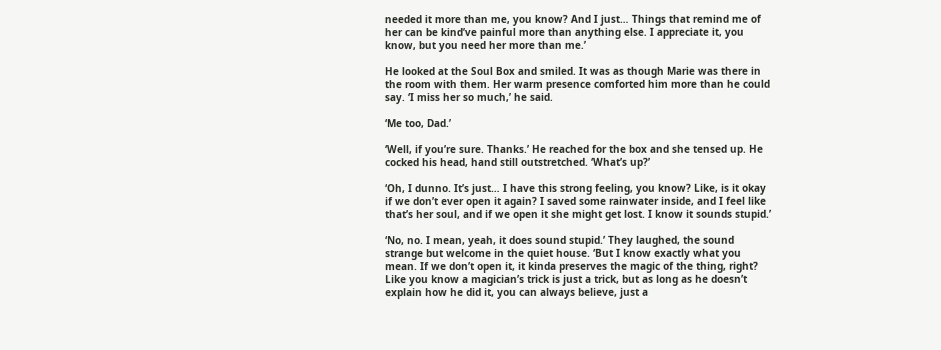needed it more than me, you know? And I just… Things that remind me of her can be kind’ve painful more than anything else. I appreciate it, you know, but you need her more than me.’

He looked at the Soul Box and smiled. It was as though Marie was there in the room with them. Her warm presence comforted him more than he could say. ‘I miss her so much,’ he said.

‘Me too, Dad.’

‘Well, if you’re sure. Thanks.’ He reached for the box and she tensed up. He cocked his head, hand still outstretched. ‘What’s up?’

‘Oh, I dunno. It’s just… I have this strong feeling, you know? Like, is it okay if we don’t ever open it again? I saved some rainwater inside, and I feel like that’s her soul, and if we open it she might get lost. I know it sounds stupid.’

‘No, no. I mean, yeah, it does sound stupid.’ They laughed, the sound strange but welcome in the quiet house. ‘But I know exactly what you mean. If we don’t open it, it kinda preserves the magic of the thing, right? Like you know a magician’s trick is just a trick, but as long as he doesn’t explain how he did it, you can always believe, just a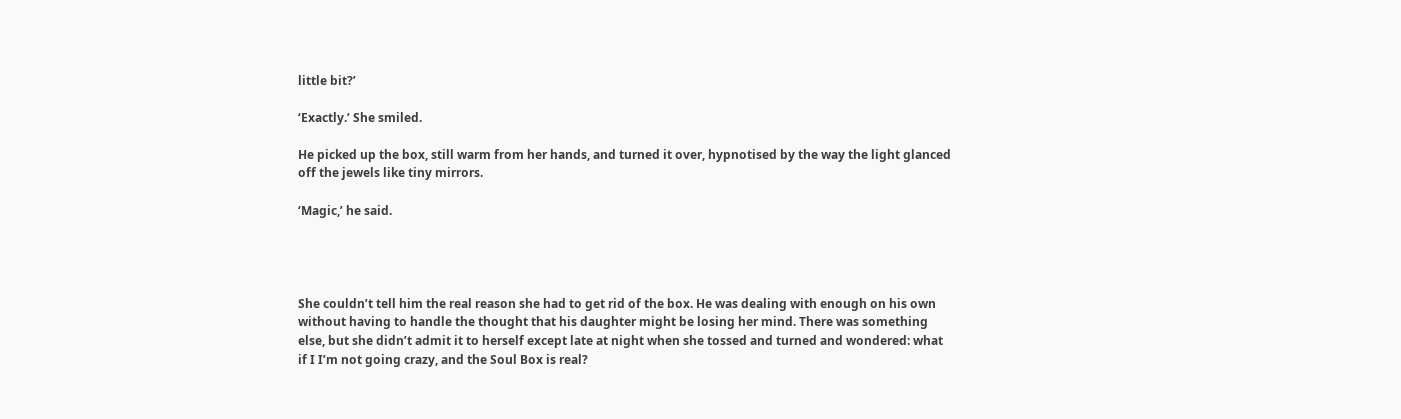little bit?’

‘Exactly.’ She smiled.

He picked up the box, still warm from her hands, and turned it over, hypnotised by the way the light glanced off the jewels like tiny mirrors.

‘Magic,’ he said.




She couldn’t tell him the real reason she had to get rid of the box. He was dealing with enough on his own without having to handle the thought that his daughter might be losing her mind. There was something else, but she didn’t admit it to herself except late at night when she tossed and turned and wondered: what if I I’m not going crazy, and the Soul Box is real?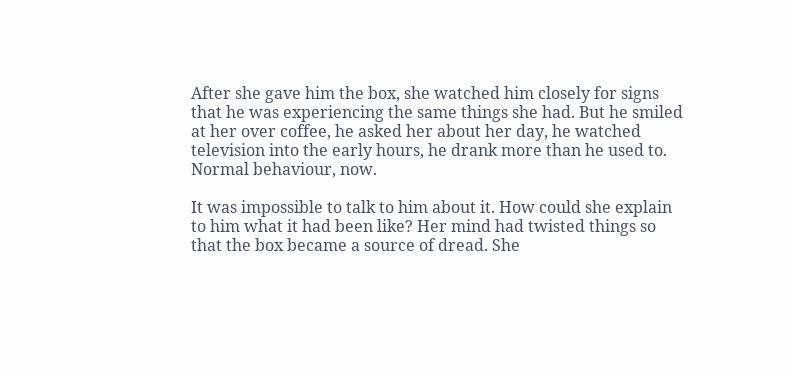After she gave him the box, she watched him closely for signs that he was experiencing the same things she had. But he smiled at her over coffee, he asked her about her day, he watched television into the early hours, he drank more than he used to. Normal behaviour, now.

It was impossible to talk to him about it. How could she explain to him what it had been like? Her mind had twisted things so that the box became a source of dread. She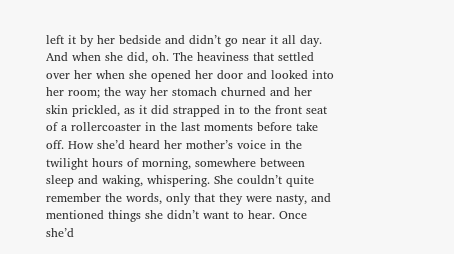left it by her bedside and didn’t go near it all day. And when she did, oh. The heaviness that settled over her when she opened her door and looked into her room; the way her stomach churned and her skin prickled, as it did strapped in to the front seat of a rollercoaster in the last moments before take off. How she’d heard her mother’s voice in the twilight hours of morning, somewhere between sleep and waking, whispering. She couldn’t quite remember the words, only that they were nasty, and mentioned things she didn’t want to hear. Once she’d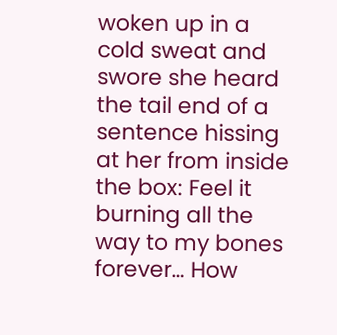woken up in a cold sweat and swore she heard the tail end of a sentence hissing at her from inside the box: Feel it burning all the way to my bones forever… How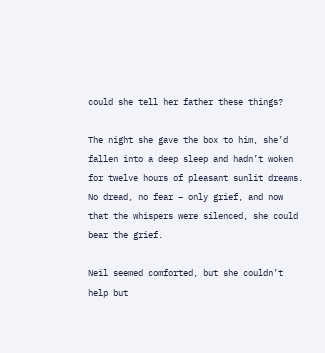could she tell her father these things?

The night she gave the box to him, she’d fallen into a deep sleep and hadn’t woken for twelve hours of pleasant sunlit dreams. No dread, no fear – only grief, and now that the whispers were silenced, she could bear the grief.

Neil seemed comforted, but she couldn’t help but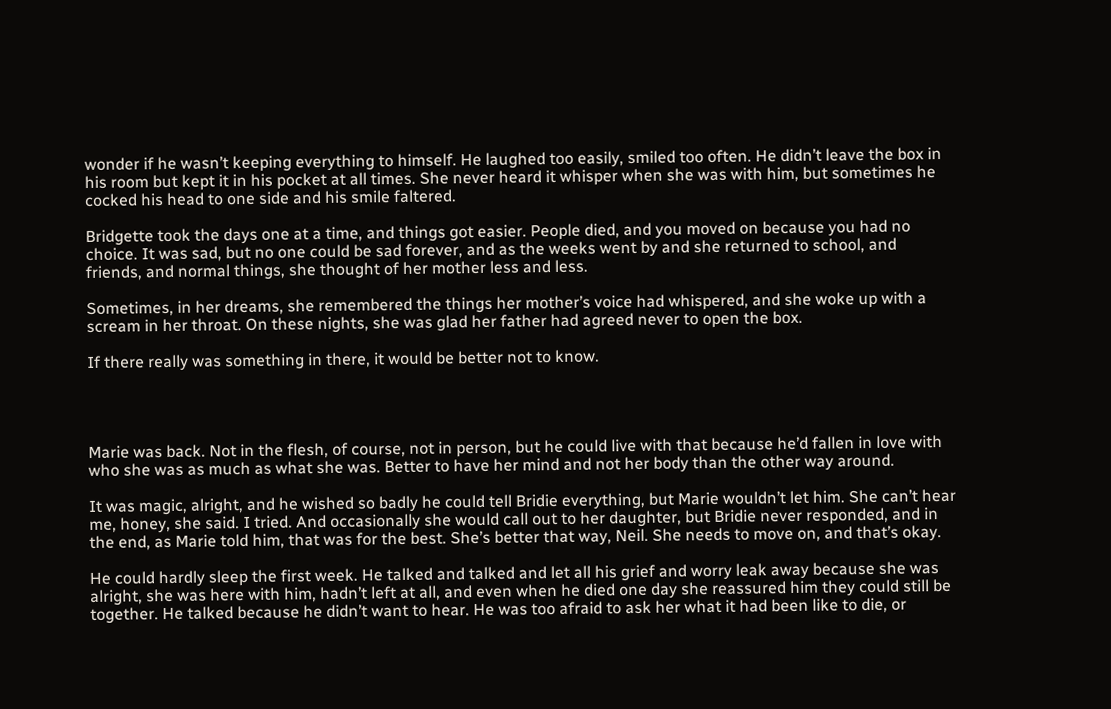wonder if he wasn’t keeping everything to himself. He laughed too easily, smiled too often. He didn’t leave the box in his room but kept it in his pocket at all times. She never heard it whisper when she was with him, but sometimes he cocked his head to one side and his smile faltered.

Bridgette took the days one at a time, and things got easier. People died, and you moved on because you had no choice. It was sad, but no one could be sad forever, and as the weeks went by and she returned to school, and friends, and normal things, she thought of her mother less and less.

Sometimes, in her dreams, she remembered the things her mother’s voice had whispered, and she woke up with a scream in her throat. On these nights, she was glad her father had agreed never to open the box.

If there really was something in there, it would be better not to know.




Marie was back. Not in the flesh, of course, not in person, but he could live with that because he’d fallen in love with who she was as much as what she was. Better to have her mind and not her body than the other way around.

It was magic, alright, and he wished so badly he could tell Bridie everything, but Marie wouldn’t let him. She can’t hear me, honey, she said. I tried. And occasionally she would call out to her daughter, but Bridie never responded, and in the end, as Marie told him, that was for the best. She’s better that way, Neil. She needs to move on, and that’s okay.

He could hardly sleep the first week. He talked and talked and let all his grief and worry leak away because she was alright, she was here with him, hadn’t left at all, and even when he died one day she reassured him they could still be together. He talked because he didn’t want to hear. He was too afraid to ask her what it had been like to die, or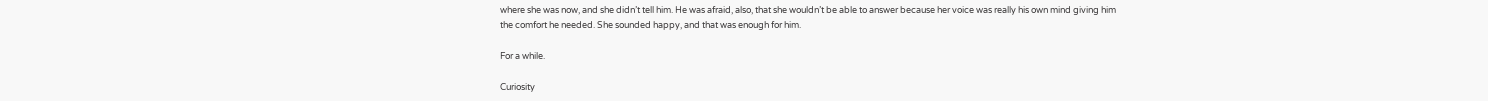where she was now, and she didn’t tell him. He was afraid, also, that she wouldn’t be able to answer because her voice was really his own mind giving him the comfort he needed. She sounded happy, and that was enough for him.

For a while.

Curiosity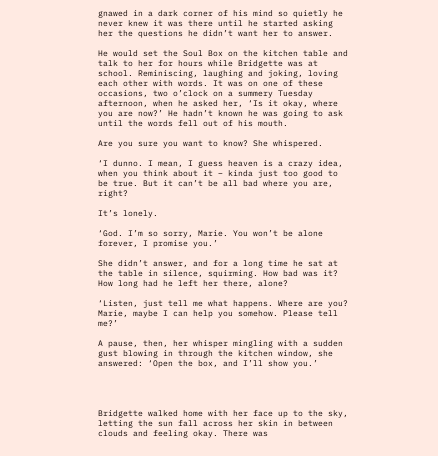gnawed in a dark corner of his mind so quietly he never knew it was there until he started asking her the questions he didn’t want her to answer.

He would set the Soul Box on the kitchen table and talk to her for hours while Bridgette was at school. Reminiscing, laughing and joking, loving each other with words. It was on one of these occasions, two o’clock on a summery Tuesday afternoon, when he asked her, ‘Is it okay, where you are now?’ He hadn’t known he was going to ask until the words fell out of his mouth.

Are you sure you want to know? She whispered.

‘I dunno. I mean, I guess heaven is a crazy idea, when you think about it – kinda just too good to be true. But it can’t be all bad where you are, right?

It’s lonely.

‘God. I’m so sorry, Marie. You won’t be alone forever, I promise you.’

She didn’t answer, and for a long time he sat at the table in silence, squirming. How bad was it? How long had he left her there, alone?

‘Listen, just tell me what happens. Where are you? Marie, maybe I can help you somehow. Please tell me?’

A pause, then, her whisper mingling with a sudden gust blowing in through the kitchen window, she answered: ‘Open the box, and I’ll show you.’




Bridgette walked home with her face up to the sky, letting the sun fall across her skin in between clouds and feeling okay. There was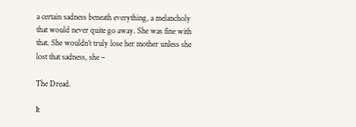a certain sadness beneath everything, a melancholy that would never quite go away. She was fine with that. She wouldn’t truly lose her mother unless she lost that sadness, she –

The Dread.

It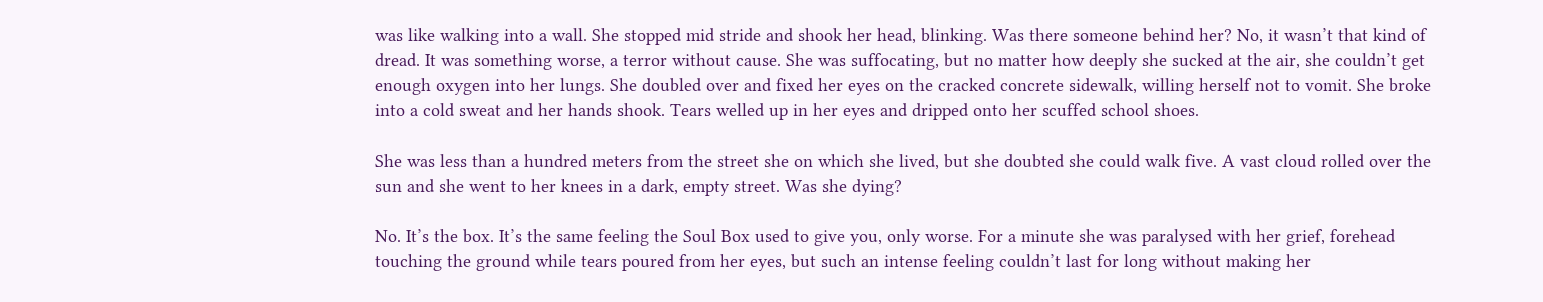was like walking into a wall. She stopped mid stride and shook her head, blinking. Was there someone behind her? No, it wasn’t that kind of dread. It was something worse, a terror without cause. She was suffocating, but no matter how deeply she sucked at the air, she couldn’t get enough oxygen into her lungs. She doubled over and fixed her eyes on the cracked concrete sidewalk, willing herself not to vomit. She broke into a cold sweat and her hands shook. Tears welled up in her eyes and dripped onto her scuffed school shoes.

She was less than a hundred meters from the street she on which she lived, but she doubted she could walk five. A vast cloud rolled over the sun and she went to her knees in a dark, empty street. Was she dying?

No. It’s the box. It’s the same feeling the Soul Box used to give you, only worse. For a minute she was paralysed with her grief, forehead touching the ground while tears poured from her eyes, but such an intense feeling couldn’t last for long without making her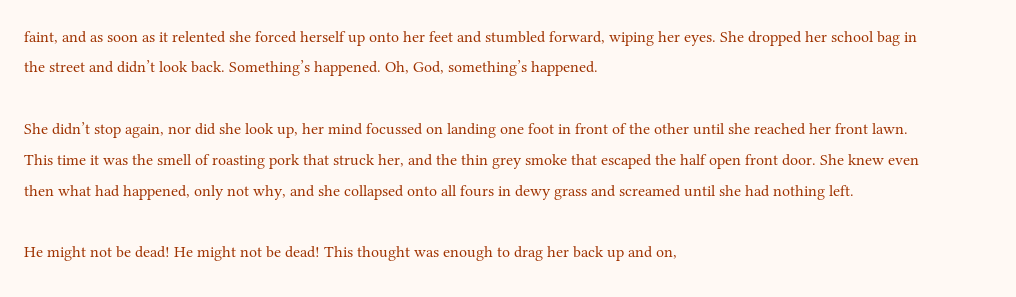faint, and as soon as it relented she forced herself up onto her feet and stumbled forward, wiping her eyes. She dropped her school bag in the street and didn’t look back. Something’s happened. Oh, God, something’s happened.

She didn’t stop again, nor did she look up, her mind focussed on landing one foot in front of the other until she reached her front lawn. This time it was the smell of roasting pork that struck her, and the thin grey smoke that escaped the half open front door. She knew even then what had happened, only not why, and she collapsed onto all fours in dewy grass and screamed until she had nothing left.

He might not be dead! He might not be dead! This thought was enough to drag her back up and on,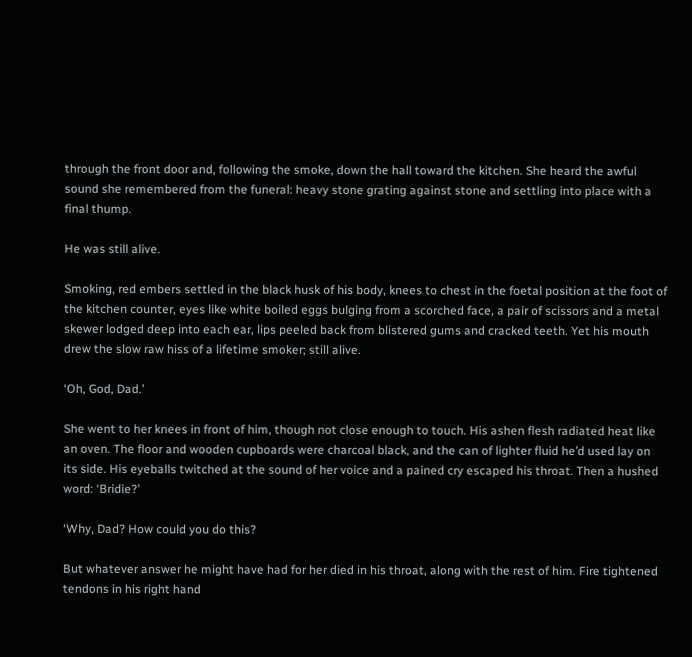through the front door and, following the smoke, down the hall toward the kitchen. She heard the awful sound she remembered from the funeral: heavy stone grating against stone and settling into place with a final thump.

He was still alive.

Smoking, red embers settled in the black husk of his body, knees to chest in the foetal position at the foot of the kitchen counter, eyes like white boiled eggs bulging from a scorched face, a pair of scissors and a metal skewer lodged deep into each ear, lips peeled back from blistered gums and cracked teeth. Yet his mouth drew the slow raw hiss of a lifetime smoker; still alive.

‘Oh, God, Dad.’

She went to her knees in front of him, though not close enough to touch. His ashen flesh radiated heat like an oven. The floor and wooden cupboards were charcoal black, and the can of lighter fluid he’d used lay on its side. His eyeballs twitched at the sound of her voice and a pained cry escaped his throat. Then a hushed word: ‘Bridie?’

‘Why, Dad? How could you do this?

But whatever answer he might have had for her died in his throat, along with the rest of him. Fire tightened tendons in his right hand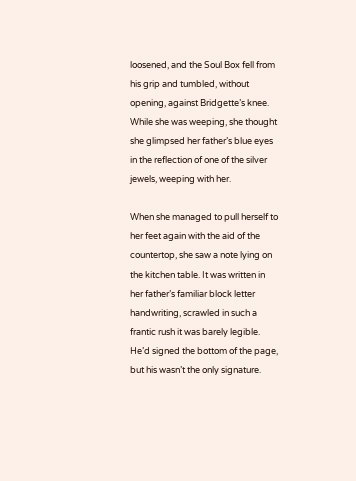loosened, and the Soul Box fell from his grip and tumbled, without opening, against Bridgette’s knee. While she was weeping, she thought she glimpsed her father’s blue eyes in the reflection of one of the silver jewels, weeping with her.

When she managed to pull herself to her feet again with the aid of the countertop, she saw a note lying on the kitchen table. It was written in her father’s familiar block letter handwriting, scrawled in such a frantic rush it was barely legible. He’d signed the bottom of the page, but his wasn’t the only signature.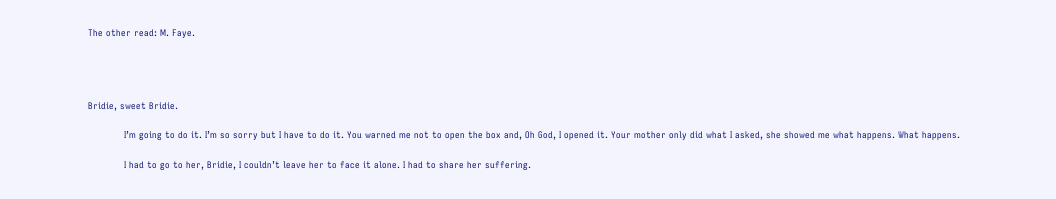The other read: M. Faye.




Bridie, sweet Bridie.

            I’m going to do it. I’m so sorry but I have to do it. You warned me not to open the box and, Oh God, I opened it. Your mother only did what I asked, she showed me what happens. What happens.

            I had to go to her, Bridie, I couldn’t leave her to face it alone. I had to share her suffering.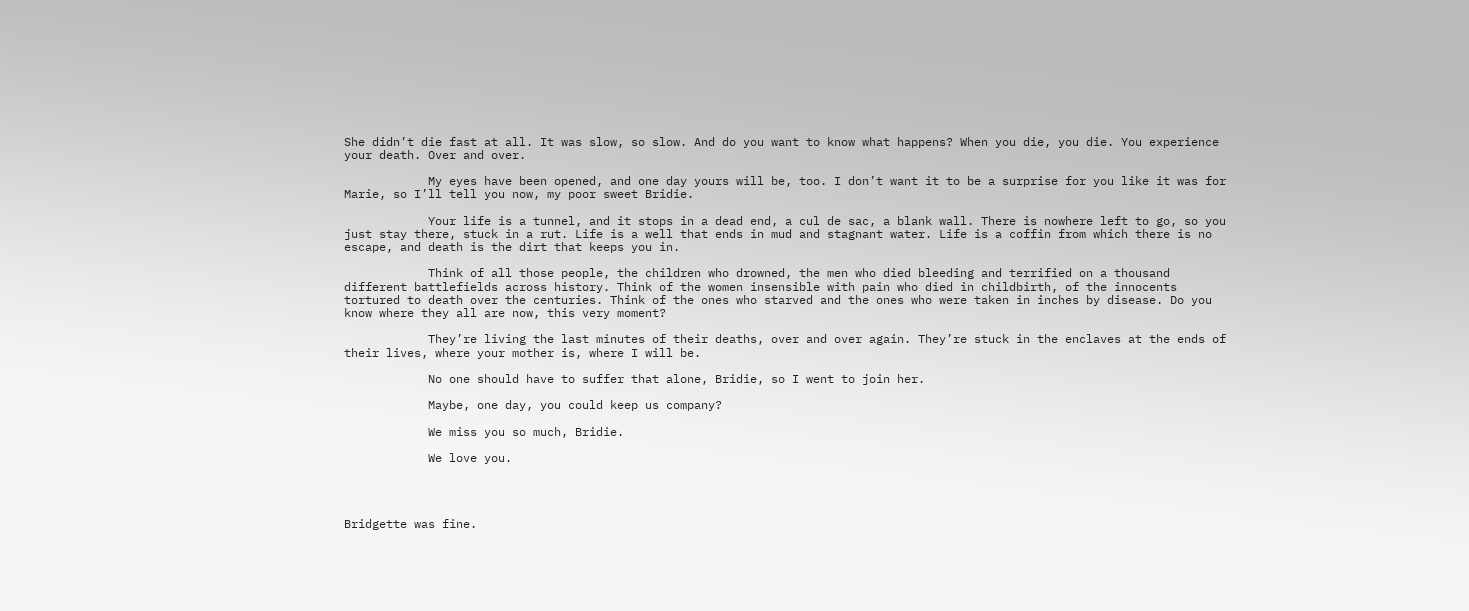She didn’t die fast at all. It was slow, so slow. And do you want to know what happens? When you die, you die. You experience your death. Over and over.

            My eyes have been opened, and one day yours will be, too. I don’t want it to be a surprise for you like it was for Marie, so I’ll tell you now, my poor sweet Bridie.

            Your life is a tunnel, and it stops in a dead end, a cul de sac, a blank wall. There is nowhere left to go, so you just stay there, stuck in a rut. Life is a well that ends in mud and stagnant water. Life is a coffin from which there is no escape, and death is the dirt that keeps you in.

            Think of all those people, the children who drowned, the men who died bleeding and terrified on a thousand different battlefields across history. Think of the women insensible with pain who died in childbirth, of the innocents tortured to death over the centuries. Think of the ones who starved and the ones who were taken in inches by disease. Do you know where they all are now, this very moment?

            They’re living the last minutes of their deaths, over and over again. They’re stuck in the enclaves at the ends of their lives, where your mother is, where I will be.

            No one should have to suffer that alone, Bridie, so I went to join her.

            Maybe, one day, you could keep us company?

            We miss you so much, Bridie.

            We love you.




Bridgette was fine.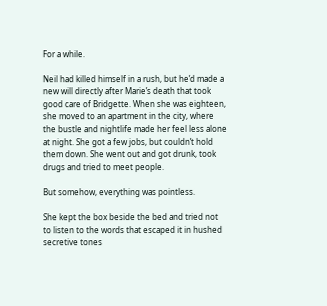For a while.

Neil had killed himself in a rush, but he’d made a new will directly after Marie’s death that took good care of Bridgette. When she was eighteen, she moved to an apartment in the city, where the bustle and nightlife made her feel less alone at night. She got a few jobs, but couldn’t hold them down. She went out and got drunk, took drugs and tried to meet people.

But somehow, everything was pointless.

She kept the box beside the bed and tried not to listen to the words that escaped it in hushed secretive tones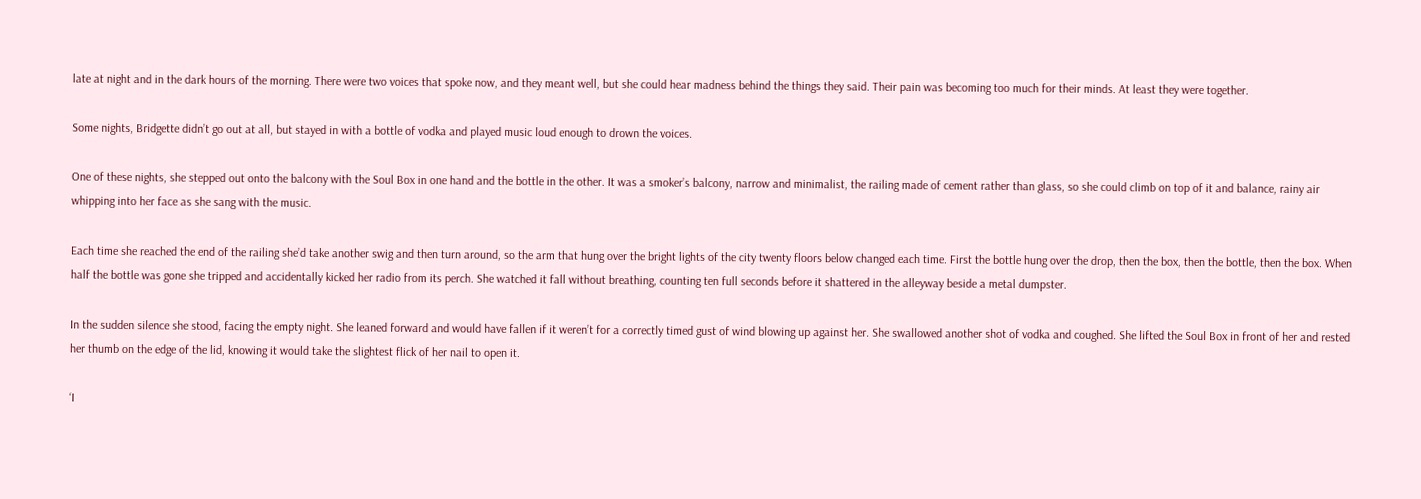late at night and in the dark hours of the morning. There were two voices that spoke now, and they meant well, but she could hear madness behind the things they said. Their pain was becoming too much for their minds. At least they were together.

Some nights, Bridgette didn’t go out at all, but stayed in with a bottle of vodka and played music loud enough to drown the voices.

One of these nights, she stepped out onto the balcony with the Soul Box in one hand and the bottle in the other. It was a smoker’s balcony, narrow and minimalist, the railing made of cement rather than glass, so she could climb on top of it and balance, rainy air whipping into her face as she sang with the music.

Each time she reached the end of the railing she’d take another swig and then turn around, so the arm that hung over the bright lights of the city twenty floors below changed each time. First the bottle hung over the drop, then the box, then the bottle, then the box. When half the bottle was gone she tripped and accidentally kicked her radio from its perch. She watched it fall without breathing, counting ten full seconds before it shattered in the alleyway beside a metal dumpster.

In the sudden silence she stood, facing the empty night. She leaned forward and would have fallen if it weren’t for a correctly timed gust of wind blowing up against her. She swallowed another shot of vodka and coughed. She lifted the Soul Box in front of her and rested her thumb on the edge of the lid, knowing it would take the slightest flick of her nail to open it.

‘I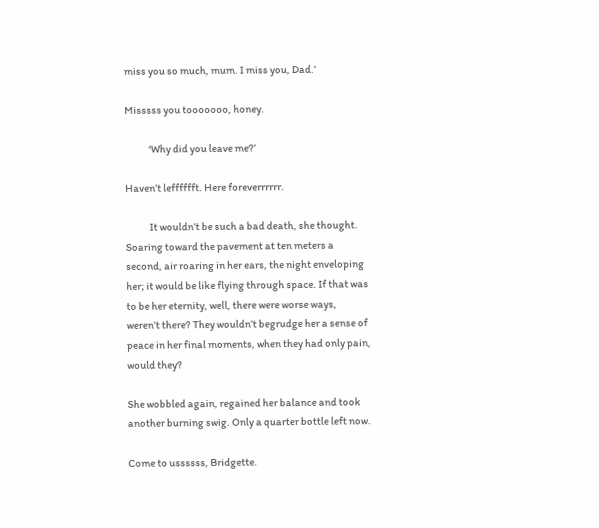miss you so much, mum. I miss you, Dad.’

Misssss you tooooooo, honey.

            ‘Why did you leave me?’

Haven’t lefffffft. Here foreverrrrrr.

            It wouldn’t be such a bad death, she thought. Soaring toward the pavement at ten meters a second, air roaring in her ears, the night enveloping her; it would be like flying through space. If that was to be her eternity, well, there were worse ways, weren’t there? They wouldn’t begrudge her a sense of peace in her final moments, when they had only pain, would they?

She wobbled again, regained her balance and took another burning swig. Only a quarter bottle left now.

Come to ussssss, Bridgette.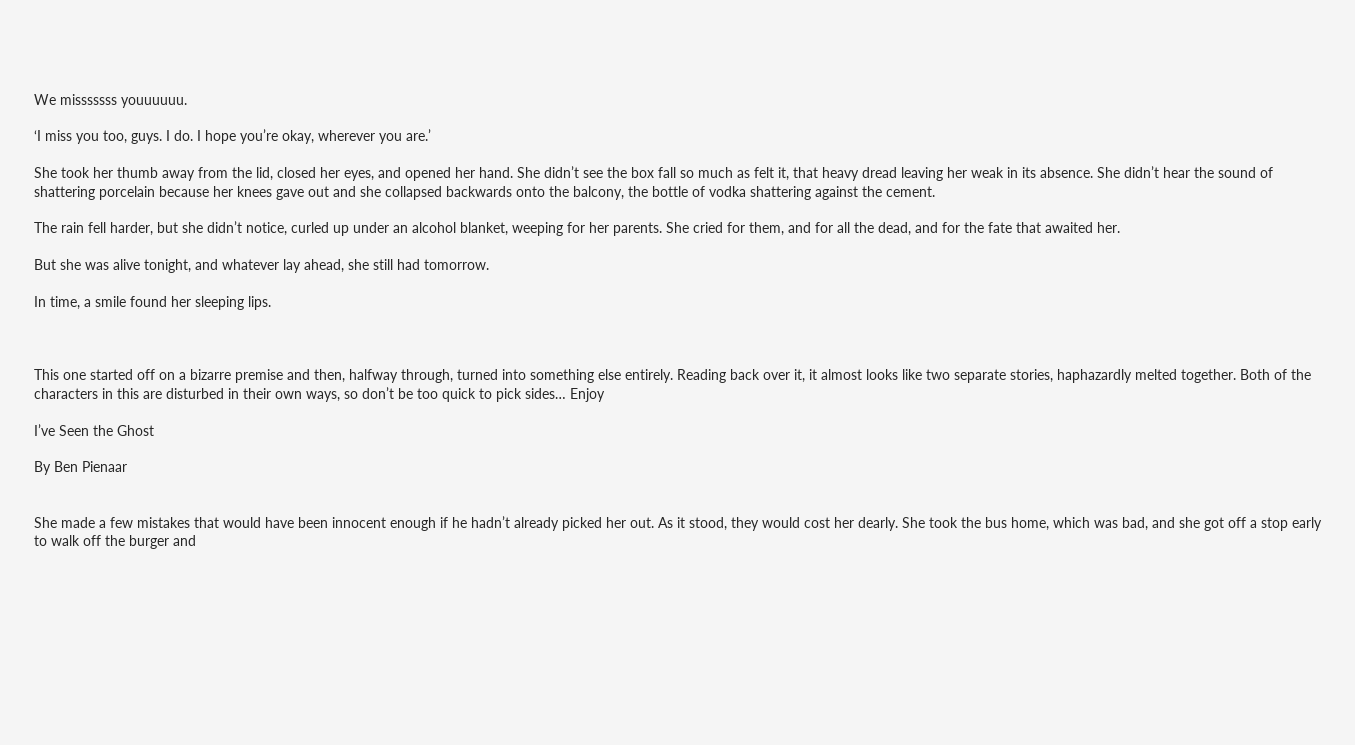We misssssss youuuuuu.

‘I miss you too, guys. I do. I hope you’re okay, wherever you are.’

She took her thumb away from the lid, closed her eyes, and opened her hand. She didn’t see the box fall so much as felt it, that heavy dread leaving her weak in its absence. She didn’t hear the sound of shattering porcelain because her knees gave out and she collapsed backwards onto the balcony, the bottle of vodka shattering against the cement.

The rain fell harder, but she didn’t notice, curled up under an alcohol blanket, weeping for her parents. She cried for them, and for all the dead, and for the fate that awaited her.

But she was alive tonight, and whatever lay ahead, she still had tomorrow.

In time, a smile found her sleeping lips.



This one started off on a bizarre premise and then, halfway through, turned into something else entirely. Reading back over it, it almost looks like two separate stories, haphazardly melted together. Both of the characters in this are disturbed in their own ways, so don’t be too quick to pick sides… Enjoy

I’ve Seen the Ghost

By Ben Pienaar


She made a few mistakes that would have been innocent enough if he hadn’t already picked her out. As it stood, they would cost her dearly. She took the bus home, which was bad, and she got off a stop early to walk off the burger and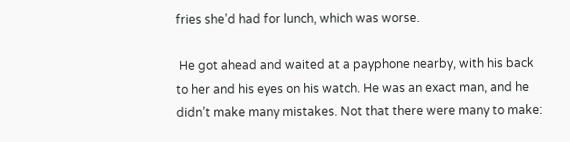fries she’d had for lunch, which was worse.

 He got ahead and waited at a payphone nearby, with his back to her and his eyes on his watch. He was an exact man, and he didn’t make many mistakes. Not that there were many to make: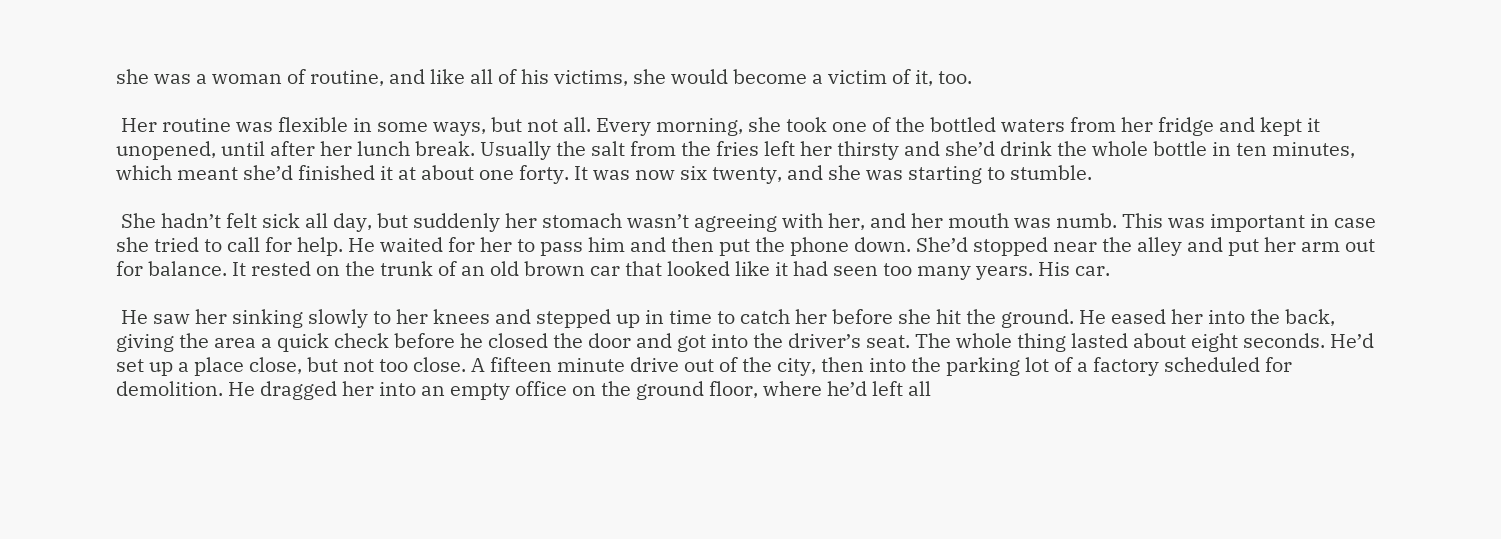she was a woman of routine, and like all of his victims, she would become a victim of it, too.

 Her routine was flexible in some ways, but not all. Every morning, she took one of the bottled waters from her fridge and kept it unopened, until after her lunch break. Usually the salt from the fries left her thirsty and she’d drink the whole bottle in ten minutes, which meant she’d finished it at about one forty. It was now six twenty, and she was starting to stumble.

 She hadn’t felt sick all day, but suddenly her stomach wasn’t agreeing with her, and her mouth was numb. This was important in case she tried to call for help. He waited for her to pass him and then put the phone down. She’d stopped near the alley and put her arm out for balance. It rested on the trunk of an old brown car that looked like it had seen too many years. His car.

 He saw her sinking slowly to her knees and stepped up in time to catch her before she hit the ground. He eased her into the back, giving the area a quick check before he closed the door and got into the driver’s seat. The whole thing lasted about eight seconds. He’d set up a place close, but not too close. A fifteen minute drive out of the city, then into the parking lot of a factory scheduled for demolition. He dragged her into an empty office on the ground floor, where he’d left all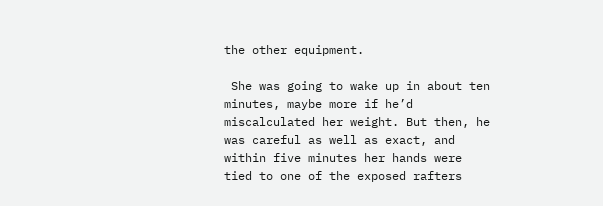the other equipment.

 She was going to wake up in about ten minutes, maybe more if he’d miscalculated her weight. But then, he was careful as well as exact, and within five minutes her hands were tied to one of the exposed rafters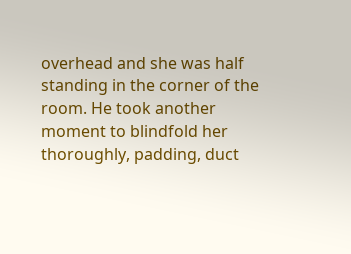overhead and she was half standing in the corner of the room. He took another moment to blindfold her thoroughly, padding, duct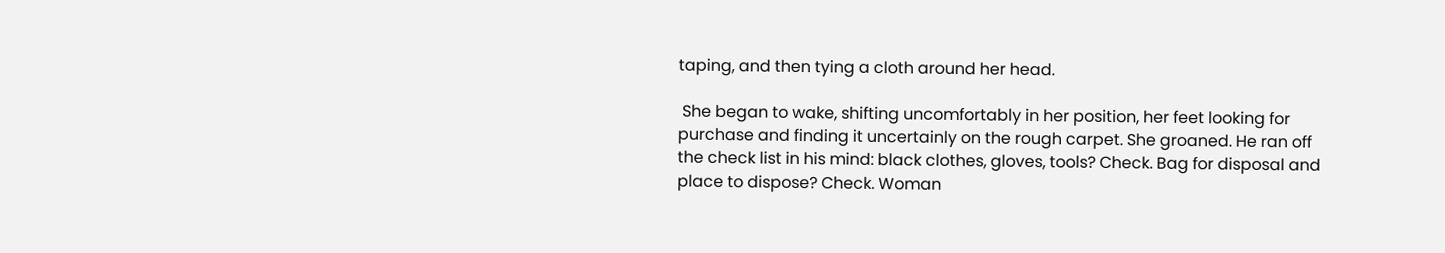taping, and then tying a cloth around her head.

 She began to wake, shifting uncomfortably in her position, her feet looking for purchase and finding it uncertainly on the rough carpet. She groaned. He ran off the check list in his mind: black clothes, gloves, tools? Check. Bag for disposal and place to dispose? Check. Woman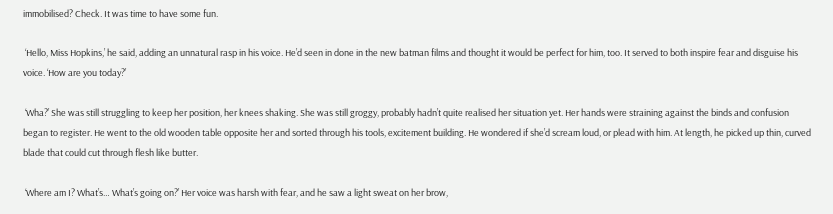immobilised? Check. It was time to have some fun.

 ‘Hello, Miss Hopkins,’ he said, adding an unnatural rasp in his voice. He’d seen in done in the new batman films and thought it would be perfect for him, too. It served to both inspire fear and disguise his voice. ‘How are you today?’

 ‘Wha?’ She was still struggling to keep her position, her knees shaking. She was still groggy, probably hadn’t quite realised her situation yet. Her hands were straining against the binds and confusion began to register. He went to the old wooden table opposite her and sorted through his tools, excitement building. He wondered if she’d scream loud, or plead with him. At length, he picked up thin, curved blade that could cut through flesh like butter.

 ‘Where am I? What’s… What’s going on?’ Her voice was harsh with fear, and he saw a light sweat on her brow,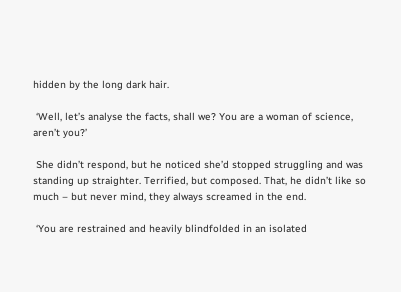hidden by the long dark hair.

 ‘Well, let’s analyse the facts, shall we? You are a woman of science, aren’t you?’

 She didn’t respond, but he noticed she’d stopped struggling and was standing up straighter. Terrified, but composed. That, he didn’t like so much – but never mind, they always screamed in the end.

 ‘You are restrained and heavily blindfolded in an isolated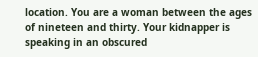location. You are a woman between the ages of nineteen and thirty. Your kidnapper is speaking in an obscured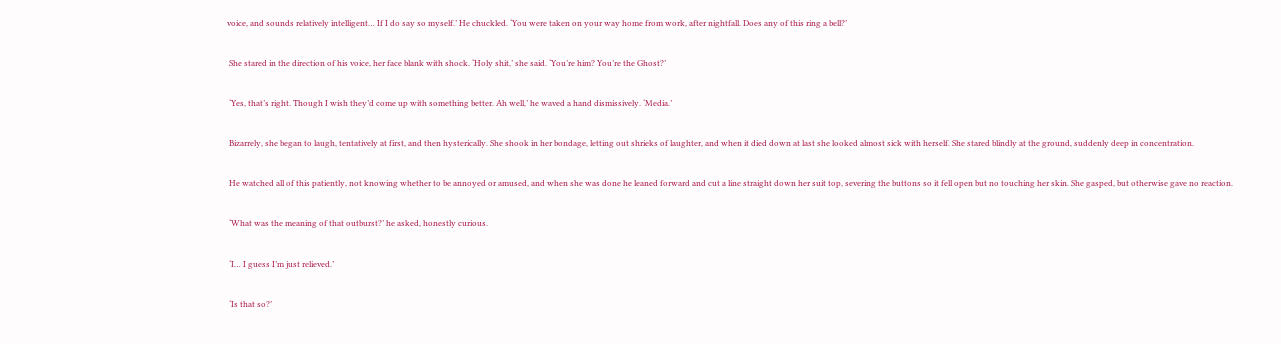voice, and sounds relatively intelligent… If I do say so myself.’ He chuckled. ‘You were taken on your way home from work, after nightfall. Does any of this ring a bell?’

 She stared in the direction of his voice, her face blank with shock. ‘Holy shit,’ she said. ‘You’re him? You’re the Ghost?’

 ‘Yes, that’s right. Though I wish they’d come up with something better. Ah well,’ he waved a hand dismissively. ‘Media.’

 Bizarrely, she began to laugh, tentatively at first, and then hysterically. She shook in her bondage, letting out shrieks of laughter, and when it died down at last she looked almost sick with herself. She stared blindly at the ground, suddenly deep in concentration.

 He watched all of this patiently, not knowing whether to be annoyed or amused, and when she was done he leaned forward and cut a line straight down her suit top, severing the buttons so it fell open but no touching her skin. She gasped, but otherwise gave no reaction.

 ‘What was the meaning of that outburst?’ he asked, honestly curious.

 ‘I… I guess I’m just relieved.’

 ‘Is that so?’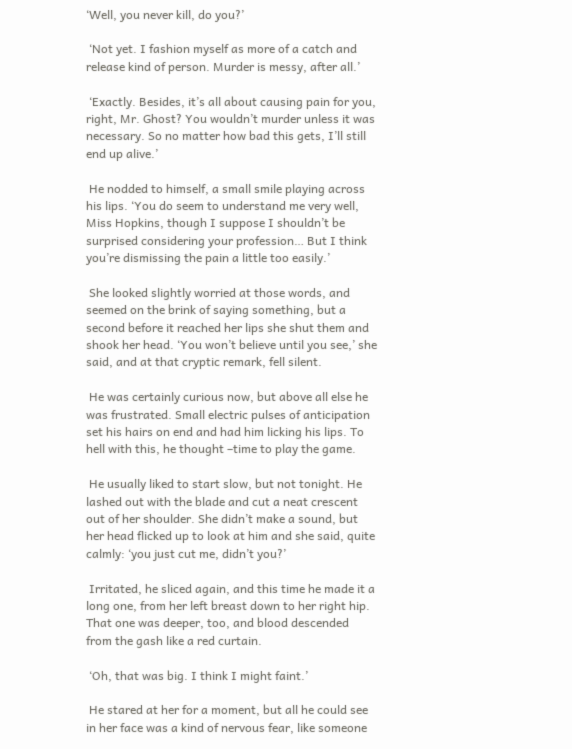‘Well, you never kill, do you?’

 ‘Not yet. I fashion myself as more of a catch and release kind of person. Murder is messy, after all.’

 ‘Exactly. Besides, it’s all about causing pain for you, right, Mr. Ghost? You wouldn’t murder unless it was necessary. So no matter how bad this gets, I’ll still end up alive.’

 He nodded to himself, a small smile playing across his lips. ‘You do seem to understand me very well, Miss Hopkins, though I suppose I shouldn’t be surprised considering your profession… But I think you’re dismissing the pain a little too easily.’

 She looked slightly worried at those words, and seemed on the brink of saying something, but a second before it reached her lips she shut them and shook her head. ‘You won’t believe until you see,’ she said, and at that cryptic remark, fell silent.

 He was certainly curious now, but above all else he was frustrated. Small electric pulses of anticipation set his hairs on end and had him licking his lips. To hell with this, he thought –time to play the game.

 He usually liked to start slow, but not tonight. He lashed out with the blade and cut a neat crescent out of her shoulder. She didn’t make a sound, but her head flicked up to look at him and she said, quite calmly: ‘you just cut me, didn’t you?’

 Irritated, he sliced again, and this time he made it a long one, from her left breast down to her right hip. That one was deeper, too, and blood descended from the gash like a red curtain.

 ‘Oh, that was big. I think I might faint.’

 He stared at her for a moment, but all he could see in her face was a kind of nervous fear, like someone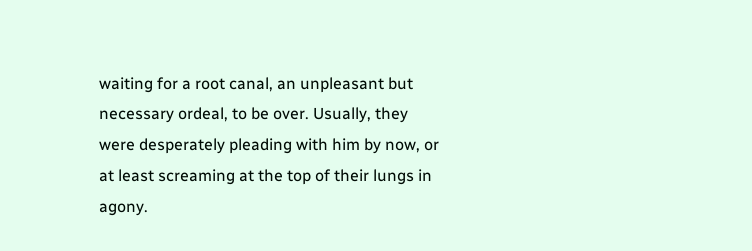waiting for a root canal, an unpleasant but necessary ordeal, to be over. Usually, they were desperately pleading with him by now, or at least screaming at the top of their lungs in agony.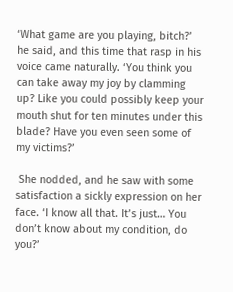‘What game are you playing, bitch?’ he said, and this time that rasp in his voice came naturally. ‘You think you can take away my joy by clamming up? Like you could possibly keep your mouth shut for ten minutes under this blade? Have you even seen some of my victims?’

 She nodded, and he saw with some satisfaction a sickly expression on her face. ‘I know all that. It’s just… You don’t know about my condition, do you?’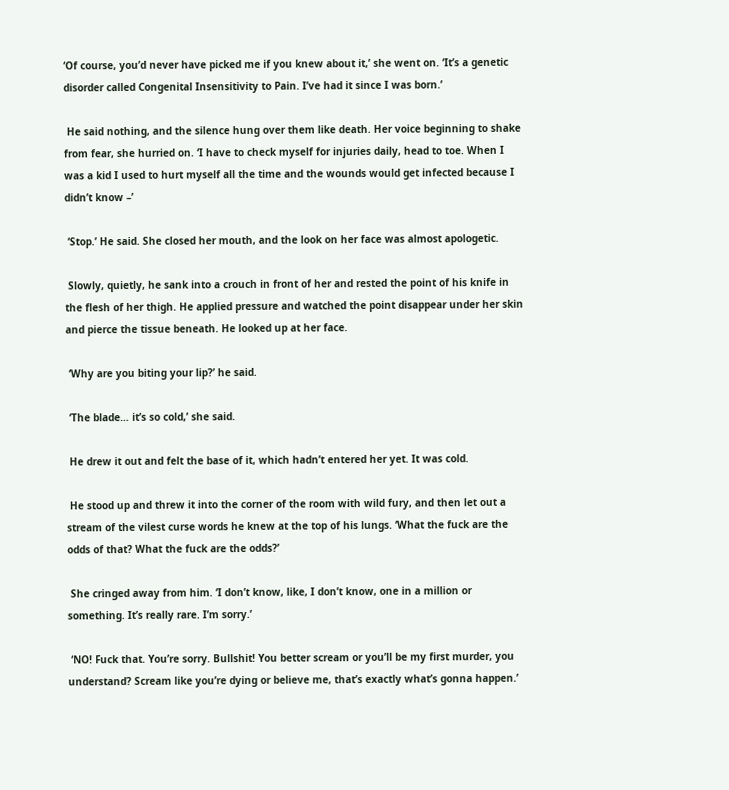‘Of course, you’d never have picked me if you knew about it,’ she went on. ‘It’s a genetic disorder called Congenital Insensitivity to Pain. I’ve had it since I was born.’

 He said nothing, and the silence hung over them like death. Her voice beginning to shake from fear, she hurried on. ‘I have to check myself for injuries daily, head to toe. When I was a kid I used to hurt myself all the time and the wounds would get infected because I didn’t know –’

 ‘Stop.’ He said. She closed her mouth, and the look on her face was almost apologetic.

 Slowly, quietly, he sank into a crouch in front of her and rested the point of his knife in the flesh of her thigh. He applied pressure and watched the point disappear under her skin and pierce the tissue beneath. He looked up at her face.

 ‘Why are you biting your lip?’ he said.

 ‘The blade… it’s so cold,’ she said.

 He drew it out and felt the base of it, which hadn’t entered her yet. It was cold.

 He stood up and threw it into the corner of the room with wild fury, and then let out a stream of the vilest curse words he knew at the top of his lungs. ‘What the fuck are the odds of that? What the fuck are the odds?’

 She cringed away from him. ‘I don’t know, like, I don’t know, one in a million or something. It’s really rare. I’m sorry.’

 ‘NO! Fuck that. You’re sorry. Bullshit! You better scream or you’ll be my first murder, you understand? Scream like you’re dying or believe me, that’s exactly what’s gonna happen.’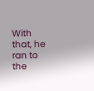With that, he ran to the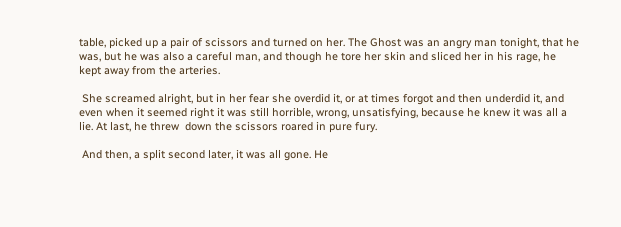table, picked up a pair of scissors and turned on her. The Ghost was an angry man tonight, that he was, but he was also a careful man, and though he tore her skin and sliced her in his rage, he kept away from the arteries.

 She screamed alright, but in her fear she overdid it, or at times forgot and then underdid it, and even when it seemed right it was still horrible, wrong, unsatisfying, because he knew it was all a lie. At last, he threw  down the scissors roared in pure fury.

 And then, a split second later, it was all gone. He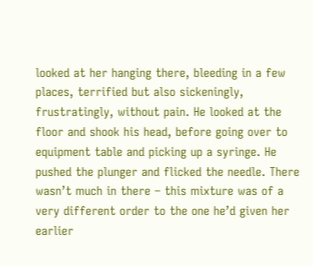looked at her hanging there, bleeding in a few places, terrified but also sickeningly, frustratingly, without pain. He looked at the floor and shook his head, before going over to equipment table and picking up a syringe. He pushed the plunger and flicked the needle. There wasn’t much in there – this mixture was of a very different order to the one he’d given her earlier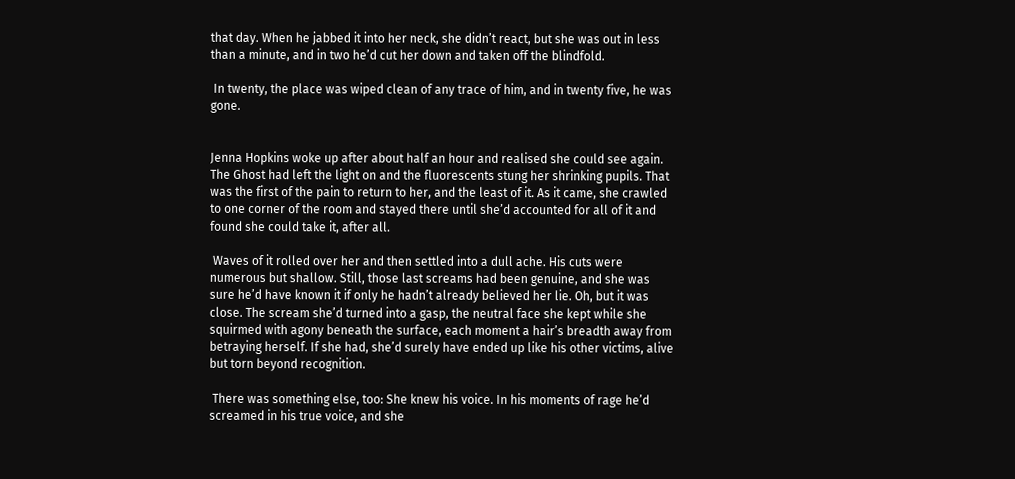that day. When he jabbed it into her neck, she didn’t react, but she was out in less than a minute, and in two he’d cut her down and taken off the blindfold.

 In twenty, the place was wiped clean of any trace of him, and in twenty five, he was gone.


Jenna Hopkins woke up after about half an hour and realised she could see again. The Ghost had left the light on and the fluorescents stung her shrinking pupils. That was the first of the pain to return to her, and the least of it. As it came, she crawled to one corner of the room and stayed there until she’d accounted for all of it and found she could take it, after all.

 Waves of it rolled over her and then settled into a dull ache. His cuts were numerous but shallow. Still, those last screams had been genuine, and she was sure he’d have known it if only he hadn’t already believed her lie. Oh, but it was close. The scream she’d turned into a gasp, the neutral face she kept while she squirmed with agony beneath the surface, each moment a hair’s breadth away from betraying herself. If she had, she’d surely have ended up like his other victims, alive but torn beyond recognition.

 There was something else, too: She knew his voice. In his moments of rage he’d screamed in his true voice, and she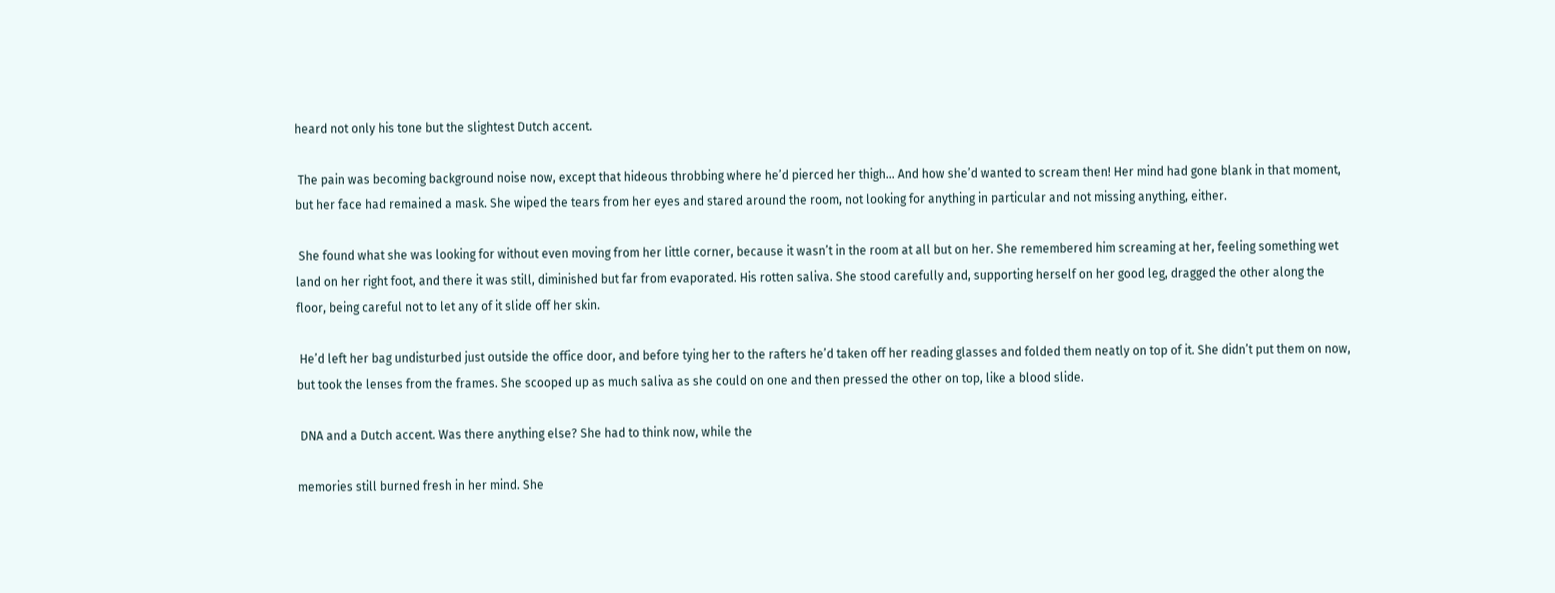heard not only his tone but the slightest Dutch accent.

 The pain was becoming background noise now, except that hideous throbbing where he’d pierced her thigh… And how she’d wanted to scream then! Her mind had gone blank in that moment, but her face had remained a mask. She wiped the tears from her eyes and stared around the room, not looking for anything in particular and not missing anything, either.

 She found what she was looking for without even moving from her little corner, because it wasn’t in the room at all but on her. She remembered him screaming at her, feeling something wet land on her right foot, and there it was still, diminished but far from evaporated. His rotten saliva. She stood carefully and, supporting herself on her good leg, dragged the other along the floor, being careful not to let any of it slide off her skin.

 He’d left her bag undisturbed just outside the office door, and before tying her to the rafters he’d taken off her reading glasses and folded them neatly on top of it. She didn’t put them on now, but took the lenses from the frames. She scooped up as much saliva as she could on one and then pressed the other on top, like a blood slide.

 DNA and a Dutch accent. Was there anything else? She had to think now, while the

memories still burned fresh in her mind. She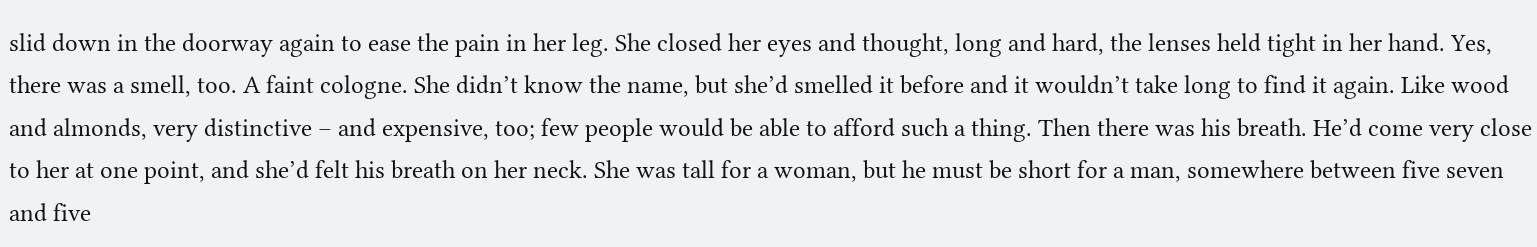slid down in the doorway again to ease the pain in her leg. She closed her eyes and thought, long and hard, the lenses held tight in her hand. Yes, there was a smell, too. A faint cologne. She didn’t know the name, but she’d smelled it before and it wouldn’t take long to find it again. Like wood and almonds, very distinctive – and expensive, too; few people would be able to afford such a thing. Then there was his breath. He’d come very close to her at one point, and she’d felt his breath on her neck. She was tall for a woman, but he must be short for a man, somewhere between five seven and five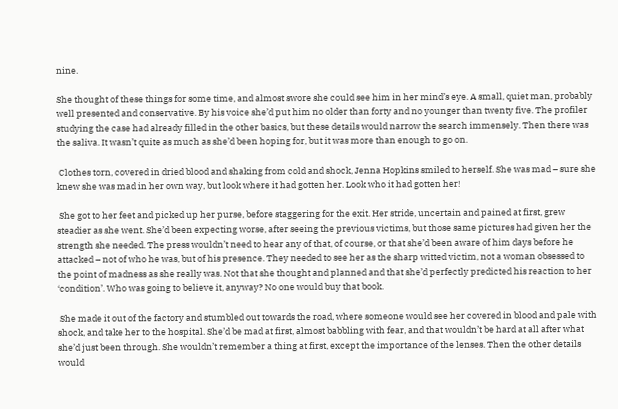nine.

She thought of these things for some time, and almost swore she could see him in her mind’s eye. A small, quiet man, probably well presented and conservative. By his voice she’d put him no older than forty and no younger than twenty five. The profiler studying the case had already filled in the other basics, but these details would narrow the search immensely. Then there was the saliva. It wasn’t quite as much as she’d been hoping for, but it was more than enough to go on.

 Clothes torn, covered in dried blood and shaking from cold and shock, Jenna Hopkins smiled to herself. She was mad – sure she knew she was mad in her own way, but look where it had gotten her. Look who it had gotten her!

 She got to her feet and picked up her purse, before staggering for the exit. Her stride, uncertain and pained at first, grew steadier as she went. She’d been expecting worse, after seeing the previous victims, but those same pictures had given her the strength she needed. The press wouldn’t need to hear any of that, of course, or that she’d been aware of him days before he attacked – not of who he was, but of his presence. They needed to see her as the sharp witted victim, not a woman obsessed to the point of madness as she really was. Not that she thought and planned and that she’d perfectly predicted his reaction to her ‘condition’. Who was going to believe it, anyway? No one would buy that book.

 She made it out of the factory and stumbled out towards the road, where someone would see her covered in blood and pale with shock, and take her to the hospital. She’d be mad at first, almost babbling with fear, and that wouldn’t be hard at all after what she’d just been through. She wouldn’t remember a thing at first, except the importance of the lenses. Then the other details would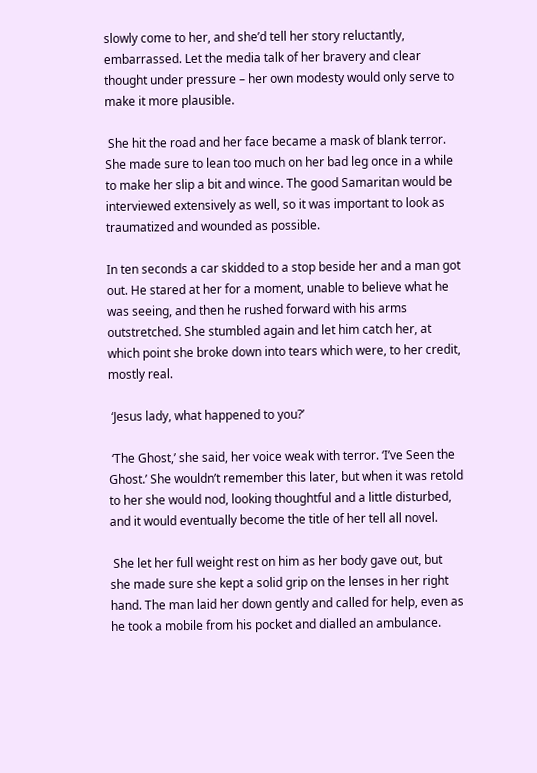slowly come to her, and she’d tell her story reluctantly, embarrassed. Let the media talk of her bravery and clear thought under pressure – her own modesty would only serve to make it more plausible.

 She hit the road and her face became a mask of blank terror. She made sure to lean too much on her bad leg once in a while to make her slip a bit and wince. The good Samaritan would be interviewed extensively as well, so it was important to look as traumatized and wounded as possible.

In ten seconds a car skidded to a stop beside her and a man got out. He stared at her for a moment, unable to believe what he was seeing, and then he rushed forward with his arms outstretched. She stumbled again and let him catch her, at which point she broke down into tears which were, to her credit, mostly real.

 ‘Jesus lady, what happened to you?’

 ‘The Ghost,’ she said, her voice weak with terror. ‘I’ve Seen the Ghost.’ She wouldn’t remember this later, but when it was retold to her she would nod, looking thoughtful and a little disturbed, and it would eventually become the title of her tell all novel.

 She let her full weight rest on him as her body gave out, but she made sure she kept a solid grip on the lenses in her right hand. The man laid her down gently and called for help, even as he took a mobile from his pocket and dialled an ambulance.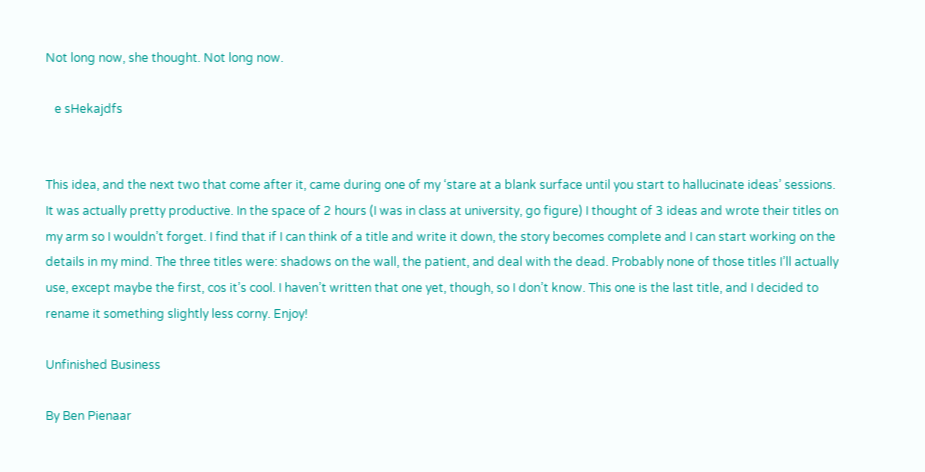Not long now, she thought. Not long now.

   e sHekajdfs


This idea, and the next two that come after it, came during one of my ‘stare at a blank surface until you start to hallucinate ideas’ sessions. It was actually pretty productive. In the space of 2 hours (I was in class at university, go figure) I thought of 3 ideas and wrote their titles on my arm so I wouldn’t forget. I find that if I can think of a title and write it down, the story becomes complete and I can start working on the details in my mind. The three titles were: shadows on the wall, the patient, and deal with the dead. Probably none of those titles I’ll actually use, except maybe the first, cos it’s cool. I haven’t written that one yet, though, so I don’t know. This one is the last title, and I decided to rename it something slightly less corny. Enjoy!

Unfinished Business

By Ben Pienaar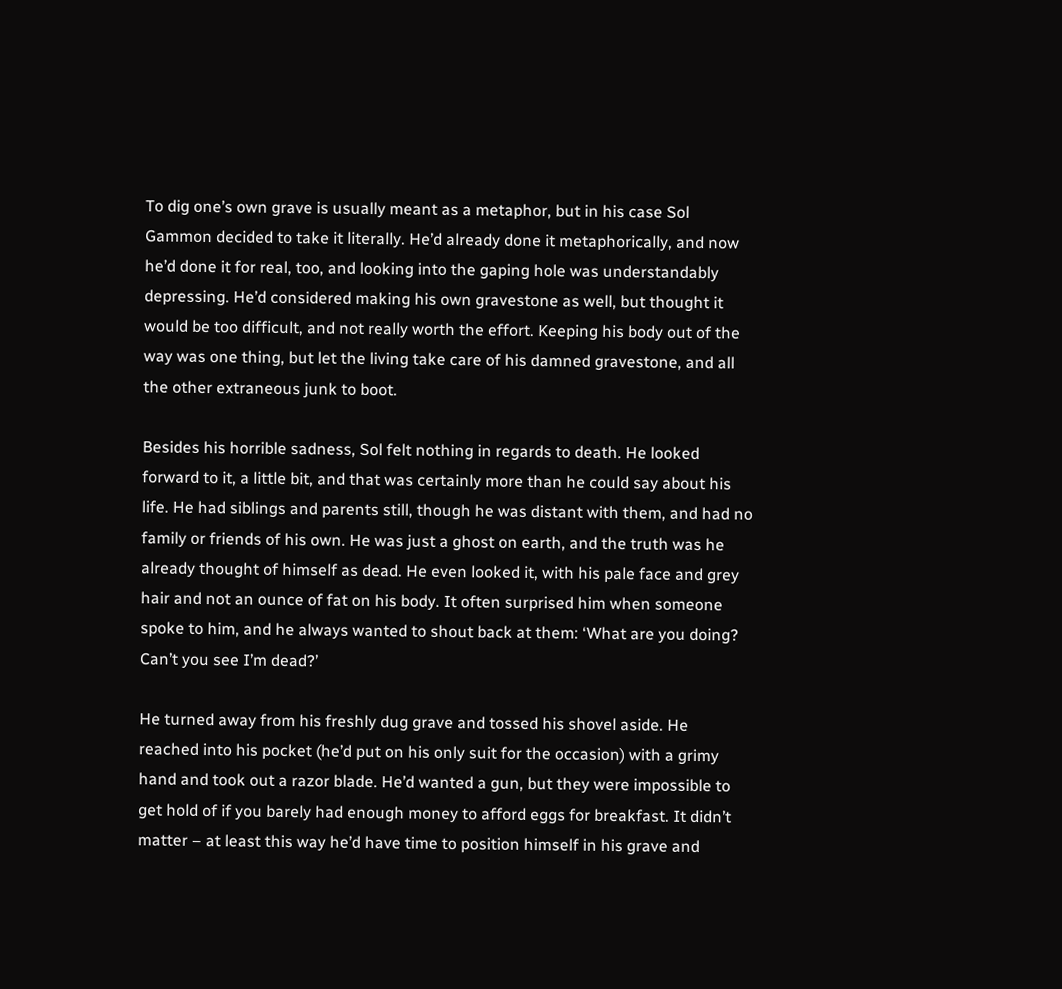To dig one’s own grave is usually meant as a metaphor, but in his case Sol Gammon decided to take it literally. He’d already done it metaphorically, and now he’d done it for real, too, and looking into the gaping hole was understandably depressing. He’d considered making his own gravestone as well, but thought it would be too difficult, and not really worth the effort. Keeping his body out of the way was one thing, but let the living take care of his damned gravestone, and all the other extraneous junk to boot.

Besides his horrible sadness, Sol felt nothing in regards to death. He looked forward to it, a little bit, and that was certainly more than he could say about his life. He had siblings and parents still, though he was distant with them, and had no family or friends of his own. He was just a ghost on earth, and the truth was he already thought of himself as dead. He even looked it, with his pale face and grey hair and not an ounce of fat on his body. It often surprised him when someone spoke to him, and he always wanted to shout back at them: ‘What are you doing? Can’t you see I’m dead?’

He turned away from his freshly dug grave and tossed his shovel aside. He reached into his pocket (he’d put on his only suit for the occasion) with a grimy hand and took out a razor blade. He’d wanted a gun, but they were impossible to get hold of if you barely had enough money to afford eggs for breakfast. It didn’t matter – at least this way he’d have time to position himself in his grave and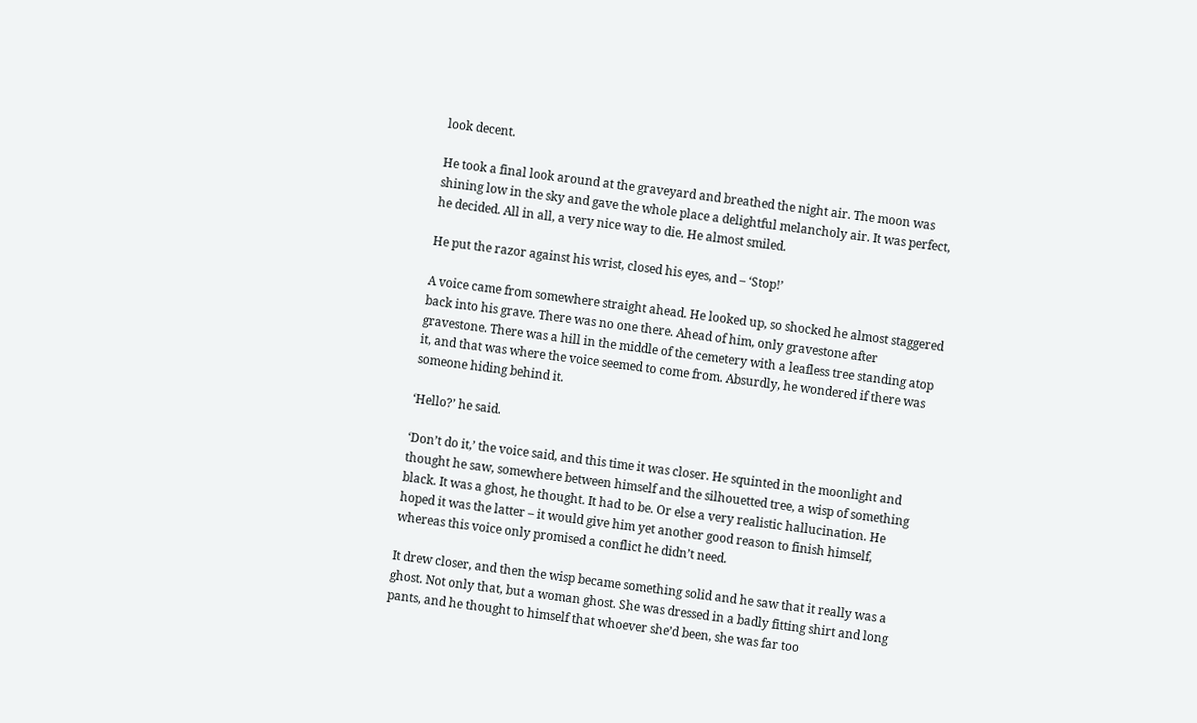look decent.

He took a final look around at the graveyard and breathed the night air. The moon was shining low in the sky and gave the whole place a delightful melancholy air. It was perfect, he decided. All in all, a very nice way to die. He almost smiled.

He put the razor against his wrist, closed his eyes, and – ‘Stop!’

A voice came from somewhere straight ahead. He looked up, so shocked he almost staggered back into his grave. There was no one there. Ahead of him, only gravestone after gravestone. There was a hill in the middle of the cemetery with a leafless tree standing atop it, and that was where the voice seemed to come from. Absurdly, he wondered if there was someone hiding behind it.

‘Hello?’ he said.

‘Don’t do it,’ the voice said, and this time it was closer. He squinted in the moonlight and thought he saw, somewhere between himself and the silhouetted tree, a wisp of something black. It was a ghost, he thought. It had to be. Or else a very realistic hallucination. He hoped it was the latter – it would give him yet another good reason to finish himself, whereas this voice only promised a conflict he didn’t need.

It drew closer, and then the wisp became something solid and he saw that it really was a ghost. Not only that, but a woman ghost. She was dressed in a badly fitting shirt and long pants, and he thought to himself that whoever she’d been, she was far too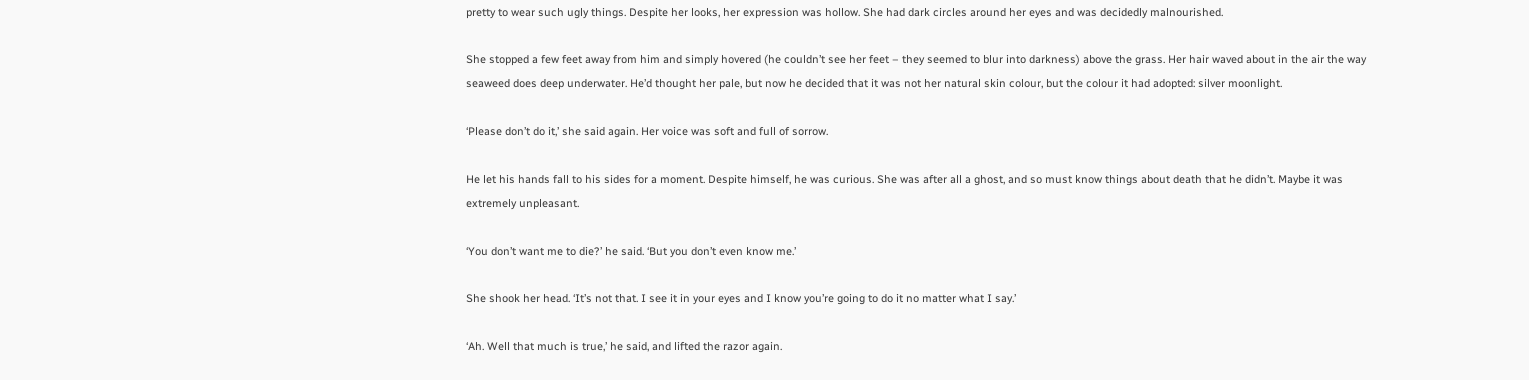pretty to wear such ugly things. Despite her looks, her expression was hollow. She had dark circles around her eyes and was decidedly malnourished.

She stopped a few feet away from him and simply hovered (he couldn’t see her feet – they seemed to blur into darkness) above the grass. Her hair waved about in the air the way seaweed does deep underwater. He’d thought her pale, but now he decided that it was not her natural skin colour, but the colour it had adopted: silver moonlight.

‘Please don’t do it,’ she said again. Her voice was soft and full of sorrow.

He let his hands fall to his sides for a moment. Despite himself, he was curious. She was after all a ghost, and so must know things about death that he didn’t. Maybe it was extremely unpleasant.

‘You don’t want me to die?’ he said. ‘But you don’t even know me.’

She shook her head. ‘It’s not that. I see it in your eyes and I know you’re going to do it no matter what I say.’

‘Ah. Well that much is true,’ he said, and lifted the razor again.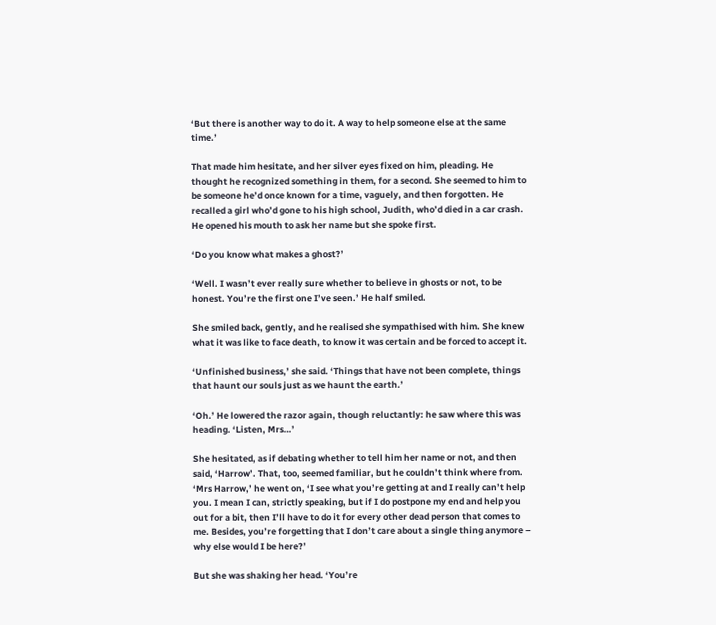‘But there is another way to do it. A way to help someone else at the same time.’

That made him hesitate, and her silver eyes fixed on him, pleading. He thought he recognized something in them, for a second. She seemed to him to be someone he’d once known for a time, vaguely, and then forgotten. He recalled a girl who’d gone to his high school, Judith, who’d died in a car crash. He opened his mouth to ask her name but she spoke first.

‘Do you know what makes a ghost?’

‘Well. I wasn’t ever really sure whether to believe in ghosts or not, to be honest. You’re the first one I’ve seen.’ He half smiled.

She smiled back, gently, and he realised she sympathised with him. She knew what it was like to face death, to know it was certain and be forced to accept it.

‘Unfinished business,’ she said. ‘Things that have not been complete, things that haunt our souls just as we haunt the earth.’

‘Oh.’ He lowered the razor again, though reluctantly: he saw where this was heading. ‘Listen, Mrs…’

She hesitated, as if debating whether to tell him her name or not, and then said, ‘Harrow’. That, too, seemed familiar, but he couldn’t think where from. ‘Mrs Harrow,’ he went on, ‘I see what you’re getting at and I really can’t help you. I mean I can, strictly speaking, but if I do postpone my end and help you out for a bit, then I’ll have to do it for every other dead person that comes to me. Besides, you’re forgetting that I don’t care about a single thing anymore – why else would I be here?’

But she was shaking her head. ‘You’re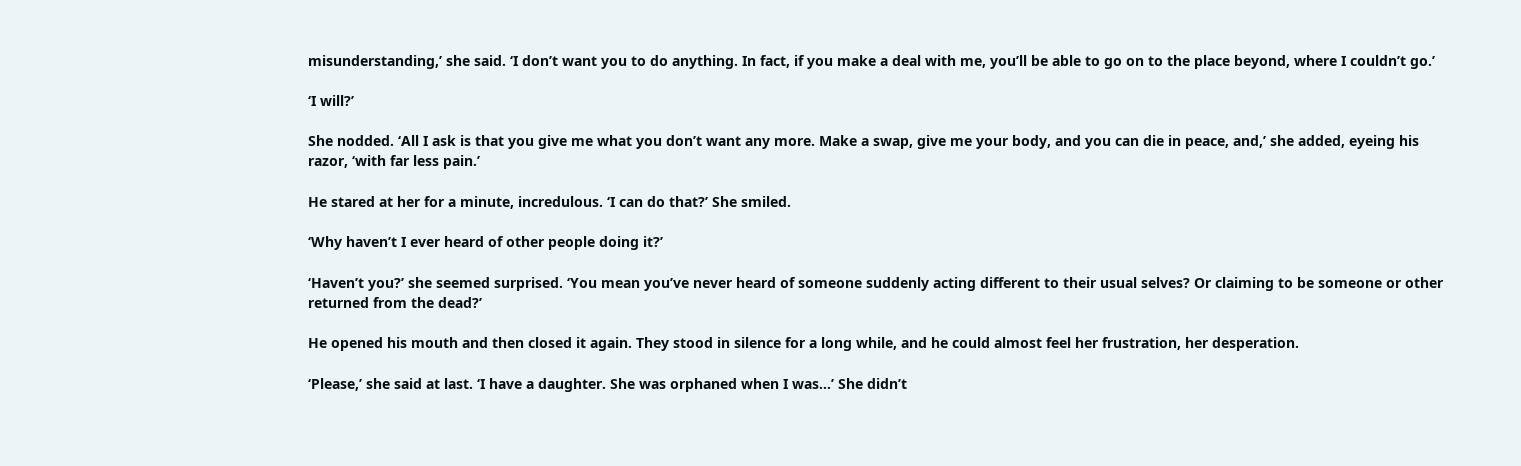misunderstanding,’ she said. ‘I don’t want you to do anything. In fact, if you make a deal with me, you’ll be able to go on to the place beyond, where I couldn’t go.’

‘I will?’

She nodded. ‘All I ask is that you give me what you don’t want any more. Make a swap, give me your body, and you can die in peace, and,’ she added, eyeing his razor, ‘with far less pain.’

He stared at her for a minute, incredulous. ‘I can do that?’ She smiled.

‘Why haven’t I ever heard of other people doing it?’

‘Haven’t you?’ she seemed surprised. ‘You mean you’ve never heard of someone suddenly acting different to their usual selves? Or claiming to be someone or other returned from the dead?’

He opened his mouth and then closed it again. They stood in silence for a long while, and he could almost feel her frustration, her desperation.

‘Please,’ she said at last. ‘I have a daughter. She was orphaned when I was…’ She didn’t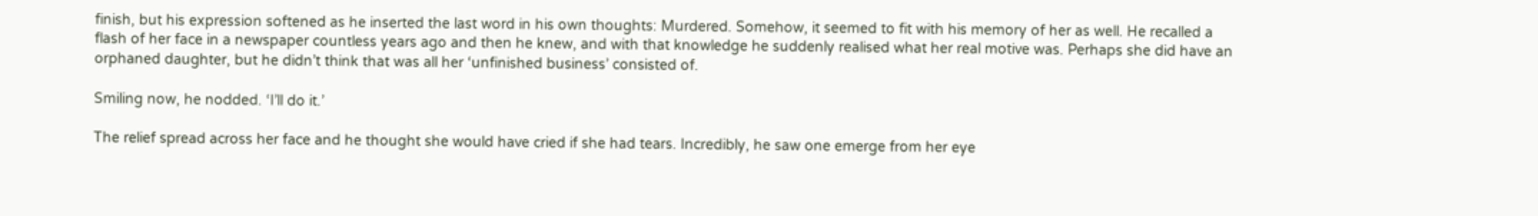finish, but his expression softened as he inserted the last word in his own thoughts: Murdered. Somehow, it seemed to fit with his memory of her as well. He recalled a flash of her face in a newspaper countless years ago and then he knew, and with that knowledge he suddenly realised what her real motive was. Perhaps she did have an orphaned daughter, but he didn’t think that was all her ‘unfinished business’ consisted of.

Smiling now, he nodded. ‘I’ll do it.’

The relief spread across her face and he thought she would have cried if she had tears. Incredibly, he saw one emerge from her eye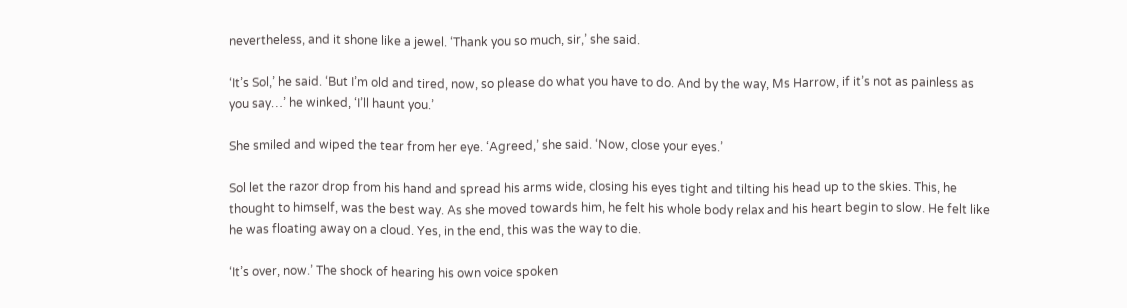nevertheless, and it shone like a jewel. ‘Thank you so much, sir,’ she said.

‘It’s Sol,’ he said. ‘But I’m old and tired, now, so please do what you have to do. And by the way, Ms Harrow, if it’s not as painless as you say…’ he winked, ‘I’ll haunt you.’

She smiled and wiped the tear from her eye. ‘Agreed,’ she said. ‘Now, close your eyes.’

Sol let the razor drop from his hand and spread his arms wide, closing his eyes tight and tilting his head up to the skies. This, he thought to himself, was the best way. As she moved towards him, he felt his whole body relax and his heart begin to slow. He felt like he was floating away on a cloud. Yes, in the end, this was the way to die.

‘It’s over, now.’ The shock of hearing his own voice spoken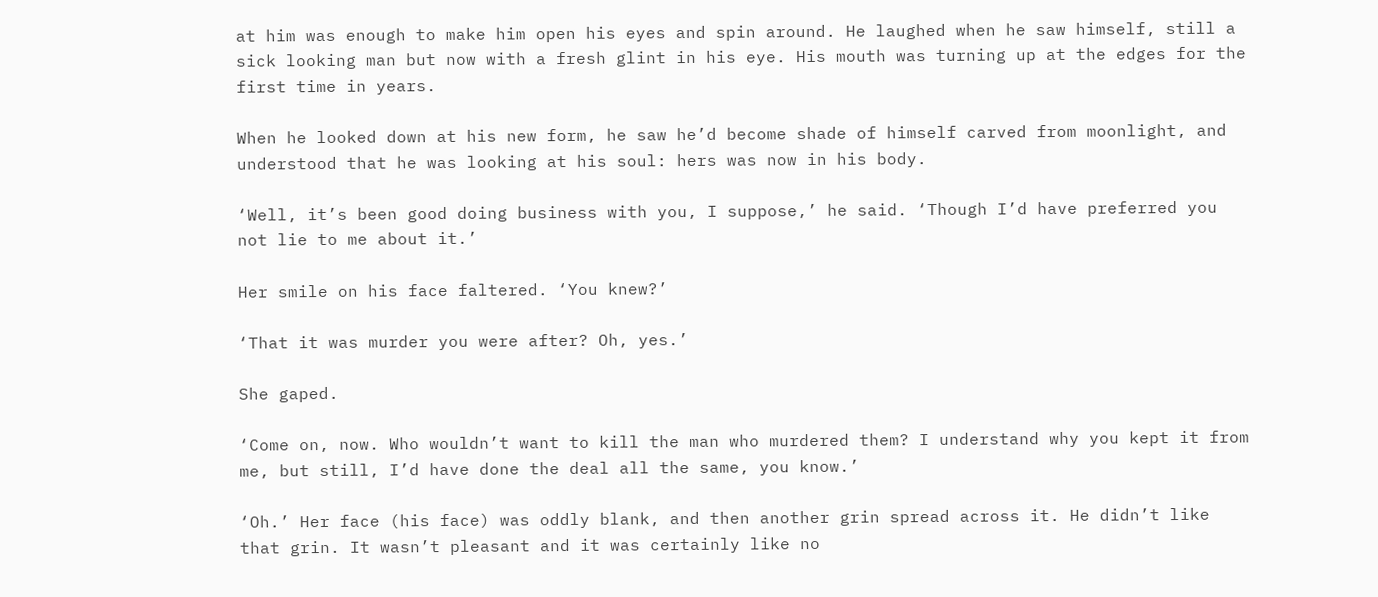at him was enough to make him open his eyes and spin around. He laughed when he saw himself, still a sick looking man but now with a fresh glint in his eye. His mouth was turning up at the edges for the first time in years.

When he looked down at his new form, he saw he’d become shade of himself carved from moonlight, and understood that he was looking at his soul: hers was now in his body.

‘Well, it’s been good doing business with you, I suppose,’ he said. ‘Though I’d have preferred you not lie to me about it.’

Her smile on his face faltered. ‘You knew?’

‘That it was murder you were after? Oh, yes.’

She gaped.

‘Come on, now. Who wouldn’t want to kill the man who murdered them? I understand why you kept it from me, but still, I’d have done the deal all the same, you know.’

‘Oh.’ Her face (his face) was oddly blank, and then another grin spread across it. He didn’t like that grin. It wasn’t pleasant and it was certainly like no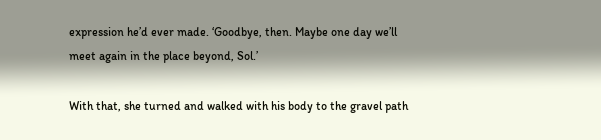expression he’d ever made. ‘Goodbye, then. Maybe one day we’ll meet again in the place beyond, Sol.’

With that, she turned and walked with his body to the gravel path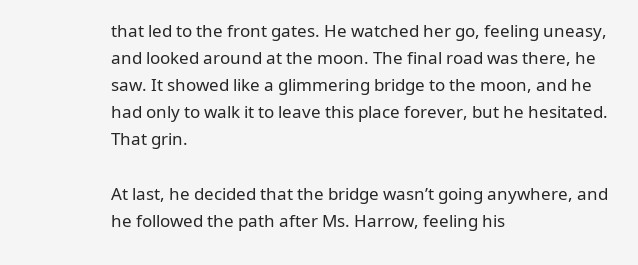that led to the front gates. He watched her go, feeling uneasy, and looked around at the moon. The final road was there, he saw. It showed like a glimmering bridge to the moon, and he had only to walk it to leave this place forever, but he hesitated. That grin.

At last, he decided that the bridge wasn’t going anywhere, and he followed the path after Ms. Harrow, feeling his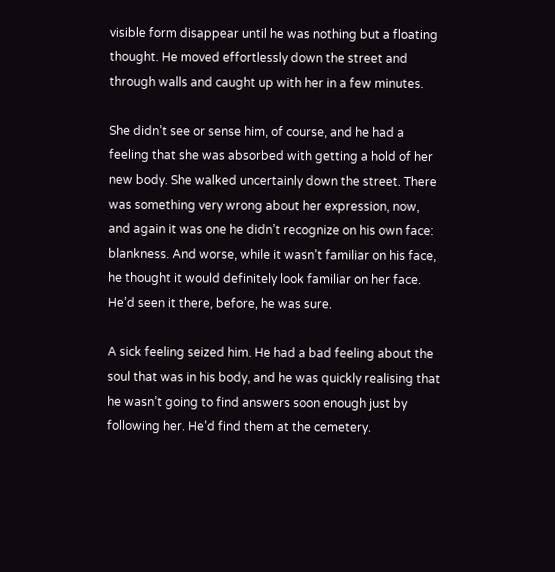visible form disappear until he was nothing but a floating thought. He moved effortlessly down the street and through walls and caught up with her in a few minutes.

She didn’t see or sense him, of course, and he had a feeling that she was absorbed with getting a hold of her new body. She walked uncertainly down the street. There was something very wrong about her expression, now, and again it was one he didn’t recognize on his own face: blankness. And worse, while it wasn’t familiar on his face, he thought it would definitely look familiar on her face. He’d seen it there, before, he was sure.

A sick feeling seized him. He had a bad feeling about the soul that was in his body, and he was quickly realising that he wasn’t going to find answers soon enough just by following her. He’d find them at the cemetery.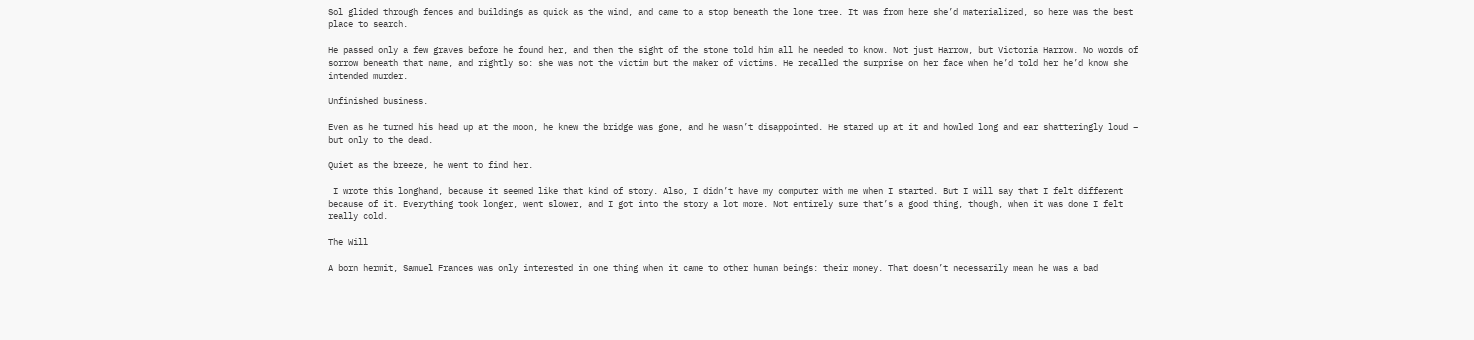Sol glided through fences and buildings as quick as the wind, and came to a stop beneath the lone tree. It was from here she’d materialized, so here was the best place to search.

He passed only a few graves before he found her, and then the sight of the stone told him all he needed to know. Not just Harrow, but Victoria Harrow. No words of sorrow beneath that name, and rightly so: she was not the victim but the maker of victims. He recalled the surprise on her face when he’d told her he’d know she intended murder.

Unfinished business.

Even as he turned his head up at the moon, he knew the bridge was gone, and he wasn’t disappointed. He stared up at it and howled long and ear shatteringly loud – but only to the dead.

Quiet as the breeze, he went to find her.

 I wrote this longhand, because it seemed like that kind of story. Also, I didn’t have my computer with me when I started. But I will say that I felt different because of it. Everything took longer, went slower, and I got into the story a lot more. Not entirely sure that’s a good thing, though, when it was done I felt really cold.

The Will

A born hermit, Samuel Frances was only interested in one thing when it came to other human beings: their money. That doesn’t necessarily mean he was a bad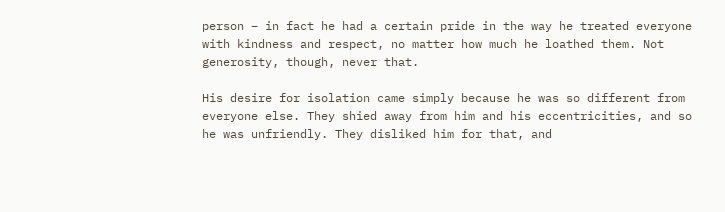person – in fact he had a certain pride in the way he treated everyone with kindness and respect, no matter how much he loathed them. Not generosity, though, never that.

His desire for isolation came simply because he was so different from everyone else. They shied away from him and his eccentricities, and so he was unfriendly. They disliked him for that, and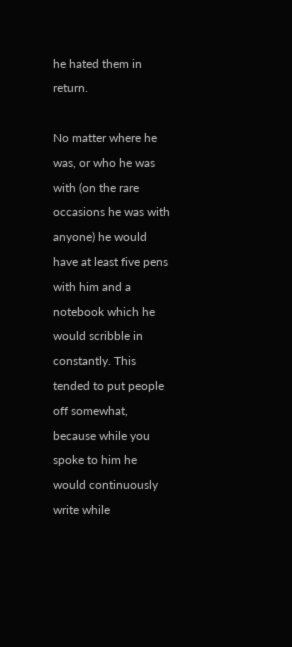he hated them in return.

No matter where he was, or who he was with (on the rare occasions he was with anyone) he would have at least five pens with him and a notebook which he would scribble in constantly. This tended to put people off somewhat, because while you spoke to him he would continuously write while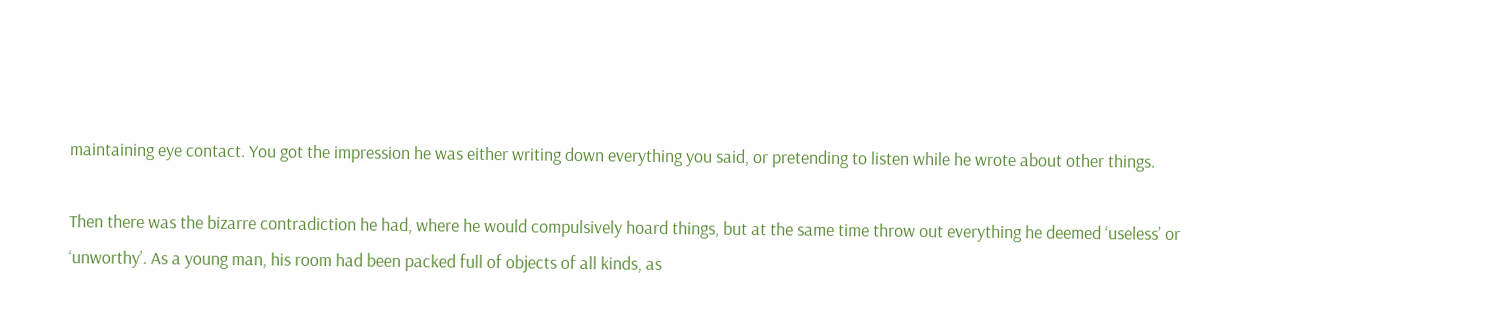maintaining eye contact. You got the impression he was either writing down everything you said, or pretending to listen while he wrote about other things.

Then there was the bizarre contradiction he had, where he would compulsively hoard things, but at the same time throw out everything he deemed ‘useless’ or ‘unworthy’. As a young man, his room had been packed full of objects of all kinds, as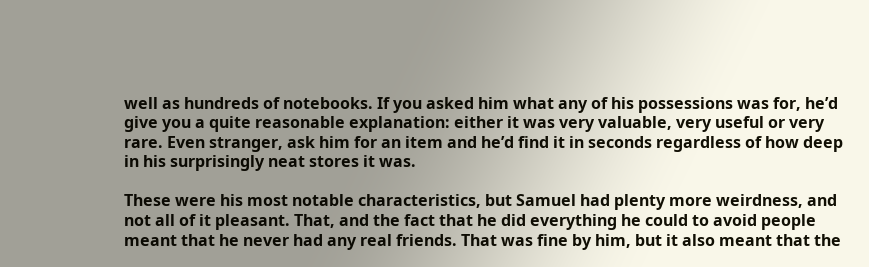well as hundreds of notebooks. If you asked him what any of his possessions was for, he’d give you a quite reasonable explanation: either it was very valuable, very useful or very rare. Even stranger, ask him for an item and he’d find it in seconds regardless of how deep in his surprisingly neat stores it was.

These were his most notable characteristics, but Samuel had plenty more weirdness, and not all of it pleasant. That, and the fact that he did everything he could to avoid people meant that he never had any real friends. That was fine by him, but it also meant that the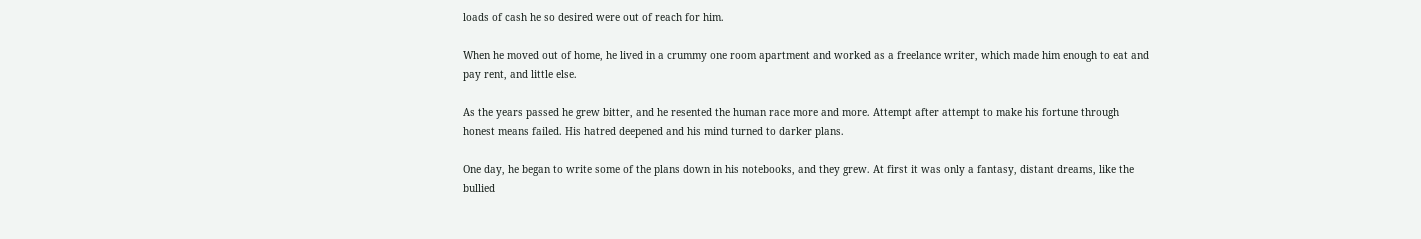loads of cash he so desired were out of reach for him.

When he moved out of home, he lived in a crummy one room apartment and worked as a freelance writer, which made him enough to eat and pay rent, and little else.

As the years passed he grew bitter, and he resented the human race more and more. Attempt after attempt to make his fortune through honest means failed. His hatred deepened and his mind turned to darker plans.

One day, he began to write some of the plans down in his notebooks, and they grew. At first it was only a fantasy, distant dreams, like the bullied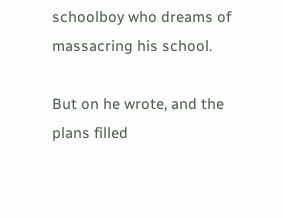schoolboy who dreams of massacring his school.

But on he wrote, and the plans filled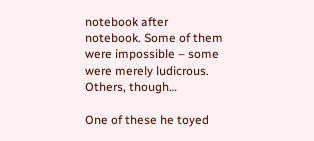notebook after notebook. Some of them were impossible – some were merely ludicrous. Others, though…

One of these he toyed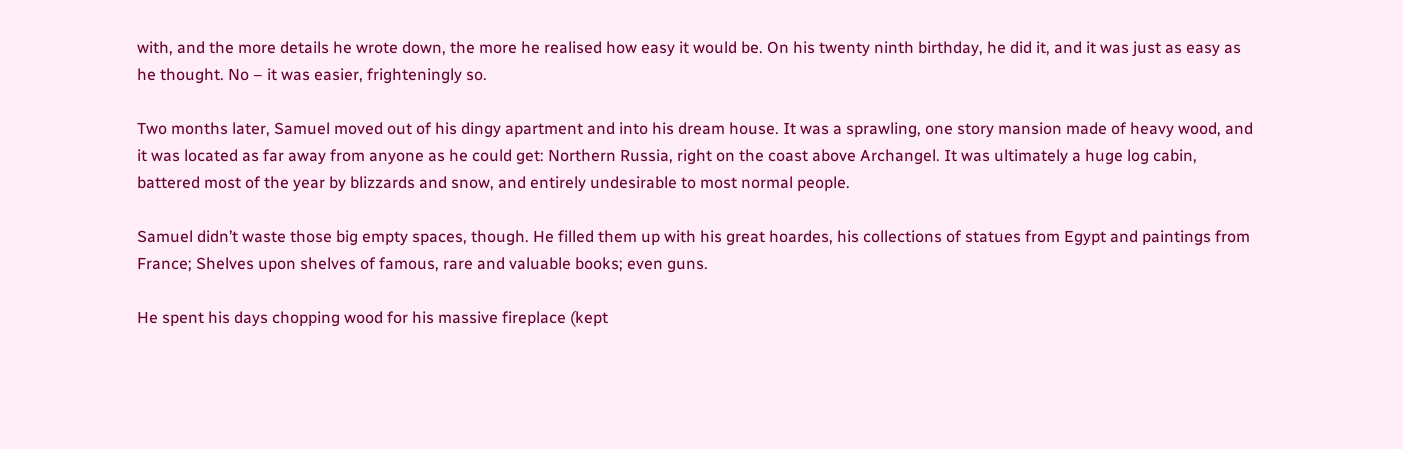with, and the more details he wrote down, the more he realised how easy it would be. On his twenty ninth birthday, he did it, and it was just as easy as he thought. No – it was easier, frighteningly so.

Two months later, Samuel moved out of his dingy apartment and into his dream house. It was a sprawling, one story mansion made of heavy wood, and it was located as far away from anyone as he could get: Northern Russia, right on the coast above Archangel. It was ultimately a huge log cabin, battered most of the year by blizzards and snow, and entirely undesirable to most normal people.

Samuel didn’t waste those big empty spaces, though. He filled them up with his great hoardes, his collections of statues from Egypt and paintings from France; Shelves upon shelves of famous, rare and valuable books; even guns.

He spent his days chopping wood for his massive fireplace (kept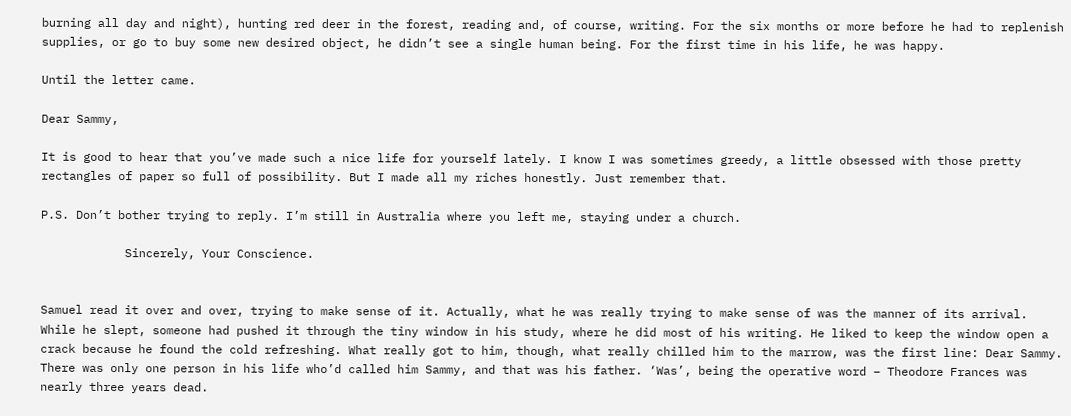burning all day and night), hunting red deer in the forest, reading and, of course, writing. For the six months or more before he had to replenish supplies, or go to buy some new desired object, he didn’t see a single human being. For the first time in his life, he was happy.

Until the letter came.

Dear Sammy,

It is good to hear that you’ve made such a nice life for yourself lately. I know I was sometimes greedy, a little obsessed with those pretty rectangles of paper so full of possibility. But I made all my riches honestly. Just remember that.

P.S. Don’t bother trying to reply. I’m still in Australia where you left me, staying under a church.

            Sincerely, Your Conscience.


Samuel read it over and over, trying to make sense of it. Actually, what he was really trying to make sense of was the manner of its arrival. While he slept, someone had pushed it through the tiny window in his study, where he did most of his writing. He liked to keep the window open a crack because he found the cold refreshing. What really got to him, though, what really chilled him to the marrow, was the first line: Dear Sammy. There was only one person in his life who’d called him Sammy, and that was his father. ‘Was’, being the operative word – Theodore Frances was nearly three years dead.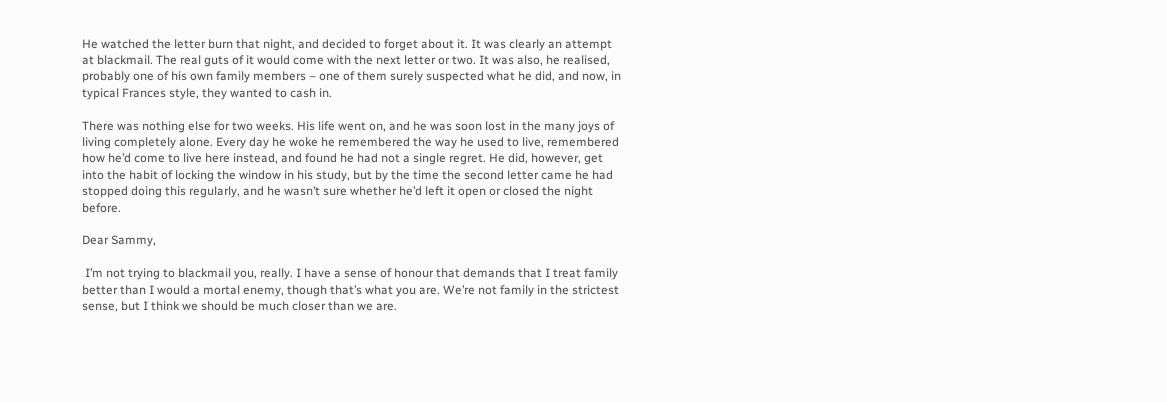He watched the letter burn that night, and decided to forget about it. It was clearly an attempt at blackmail. The real guts of it would come with the next letter or two. It was also, he realised, probably one of his own family members – one of them surely suspected what he did, and now, in typical Frances style, they wanted to cash in.

There was nothing else for two weeks. His life went on, and he was soon lost in the many joys of living completely alone. Every day he woke he remembered the way he used to live, remembered how he’d come to live here instead, and found he had not a single regret. He did, however, get into the habit of locking the window in his study, but by the time the second letter came he had stopped doing this regularly, and he wasn’t sure whether he’d left it open or closed the night before.

Dear Sammy,

 I’m not trying to blackmail you, really. I have a sense of honour that demands that I treat family better than I would a mortal enemy, though that’s what you are. We’re not family in the strictest sense, but I think we should be much closer than we are.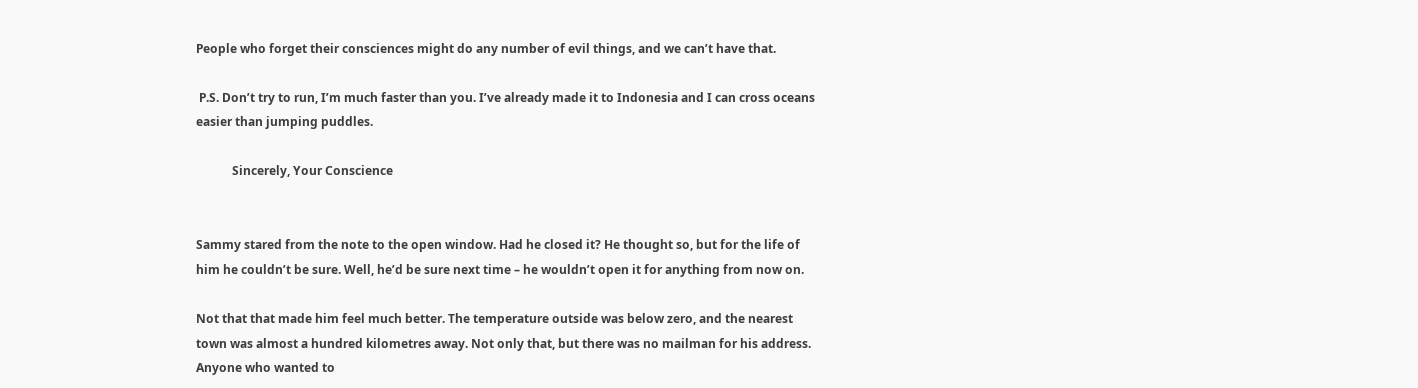People who forget their consciences might do any number of evil things, and we can’t have that.

 P.S. Don’t try to run, I’m much faster than you. I’ve already made it to Indonesia and I can cross oceans easier than jumping puddles.

            Sincerely, Your Conscience


Sammy stared from the note to the open window. Had he closed it? He thought so, but for the life of him he couldn’t be sure. Well, he’d be sure next time – he wouldn’t open it for anything from now on.

Not that that made him feel much better. The temperature outside was below zero, and the nearest town was almost a hundred kilometres away. Not only that, but there was no mailman for his address. Anyone who wanted to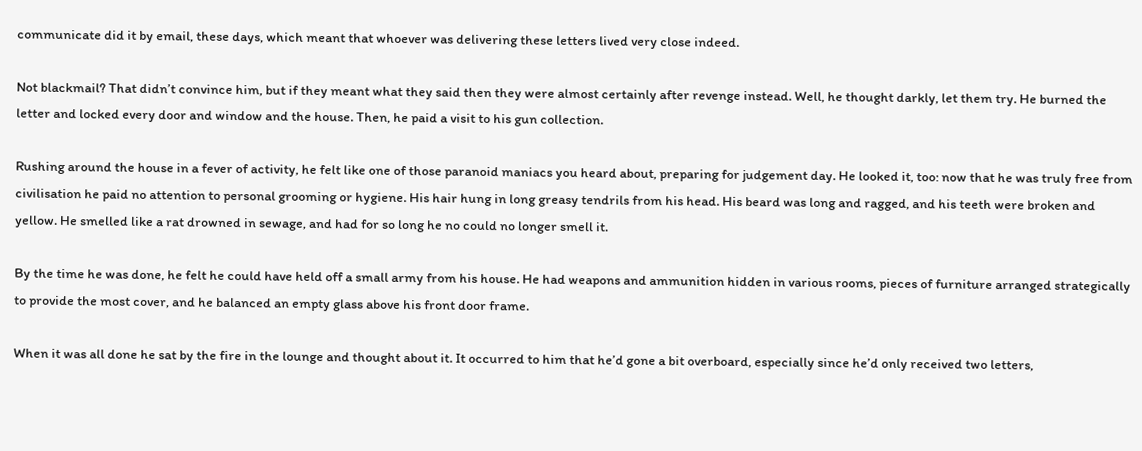communicate did it by email, these days, which meant that whoever was delivering these letters lived very close indeed.

Not blackmail? That didn’t convince him, but if they meant what they said then they were almost certainly after revenge instead. Well, he thought darkly, let them try. He burned the letter and locked every door and window and the house. Then, he paid a visit to his gun collection.

Rushing around the house in a fever of activity, he felt like one of those paranoid maniacs you heard about, preparing for judgement day. He looked it, too: now that he was truly free from civilisation he paid no attention to personal grooming or hygiene. His hair hung in long greasy tendrils from his head. His beard was long and ragged, and his teeth were broken and yellow. He smelled like a rat drowned in sewage, and had for so long he no could no longer smell it.

By the time he was done, he felt he could have held off a small army from his house. He had weapons and ammunition hidden in various rooms, pieces of furniture arranged strategically to provide the most cover, and he balanced an empty glass above his front door frame.

When it was all done he sat by the fire in the lounge and thought about it. It occurred to him that he’d gone a bit overboard, especially since he’d only received two letters,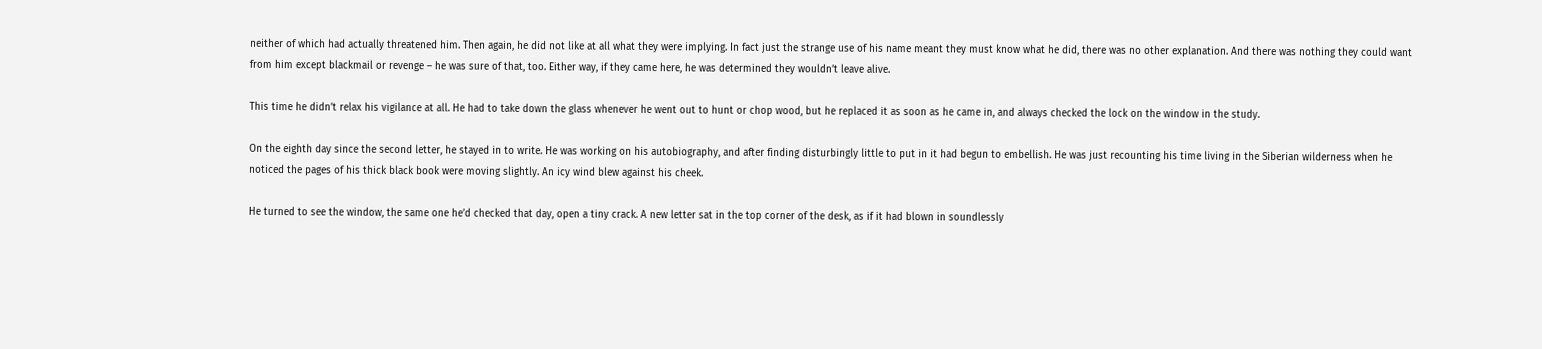neither of which had actually threatened him. Then again, he did not like at all what they were implying. In fact just the strange use of his name meant they must know what he did, there was no other explanation. And there was nothing they could want from him except blackmail or revenge – he was sure of that, too. Either way, if they came here, he was determined they wouldn’t leave alive.

This time he didn’t relax his vigilance at all. He had to take down the glass whenever he went out to hunt or chop wood, but he replaced it as soon as he came in, and always checked the lock on the window in the study.

On the eighth day since the second letter, he stayed in to write. He was working on his autobiography, and after finding disturbingly little to put in it had begun to embellish. He was just recounting his time living in the Siberian wilderness when he noticed the pages of his thick black book were moving slightly. An icy wind blew against his cheek.

He turned to see the window, the same one he’d checked that day, open a tiny crack. A new letter sat in the top corner of the desk, as if it had blown in soundlessly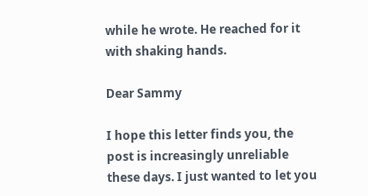while he wrote. He reached for it with shaking hands.

Dear Sammy

I hope this letter finds you, the post is increasingly unreliable these days. I just wanted to let you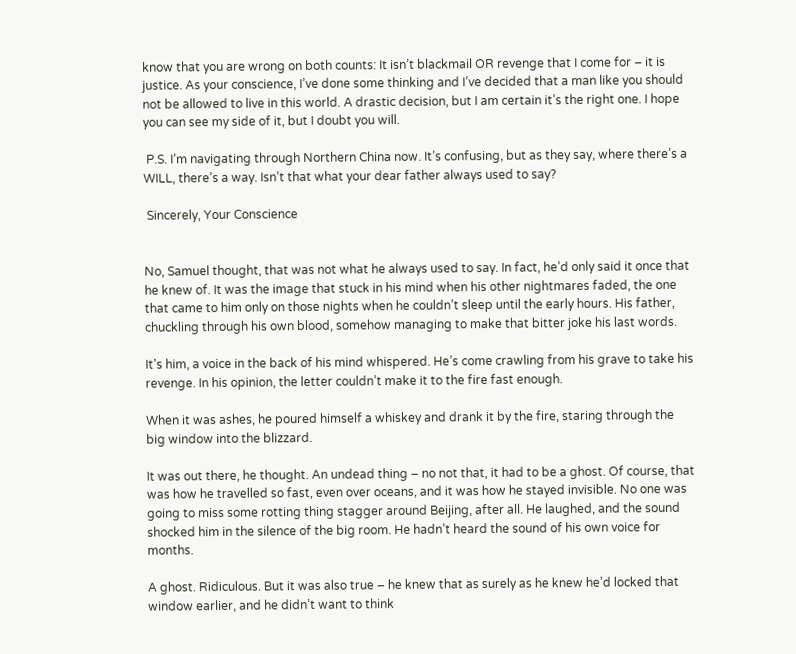know that you are wrong on both counts: It isn’t blackmail OR revenge that I come for – it is justice. As your conscience, I’ve done some thinking and I’ve decided that a man like you should not be allowed to live in this world. A drastic decision, but I am certain it’s the right one. I hope you can see my side of it, but I doubt you will.

 P.S. I’m navigating through Northern China now. It’s confusing, but as they say, where there’s a WILL, there’s a way. Isn’t that what your dear father always used to say?

 Sincerely, Your Conscience


No, Samuel thought, that was not what he always used to say. In fact, he’d only said it once that he knew of. It was the image that stuck in his mind when his other nightmares faded, the one that came to him only on those nights when he couldn’t sleep until the early hours. His father, chuckling through his own blood, somehow managing to make that bitter joke his last words.

It’s him, a voice in the back of his mind whispered. He’s come crawling from his grave to take his revenge. In his opinion, the letter couldn’t make it to the fire fast enough.

When it was ashes, he poured himself a whiskey and drank it by the fire, staring through the big window into the blizzard.

It was out there, he thought. An undead thing – no not that, it had to be a ghost. Of course, that was how he travelled so fast, even over oceans, and it was how he stayed invisible. No one was going to miss some rotting thing stagger around Beijing, after all. He laughed, and the sound shocked him in the silence of the big room. He hadn’t heard the sound of his own voice for months.

A ghost. Ridiculous. But it was also true – he knew that as surely as he knew he’d locked that window earlier, and he didn’t want to think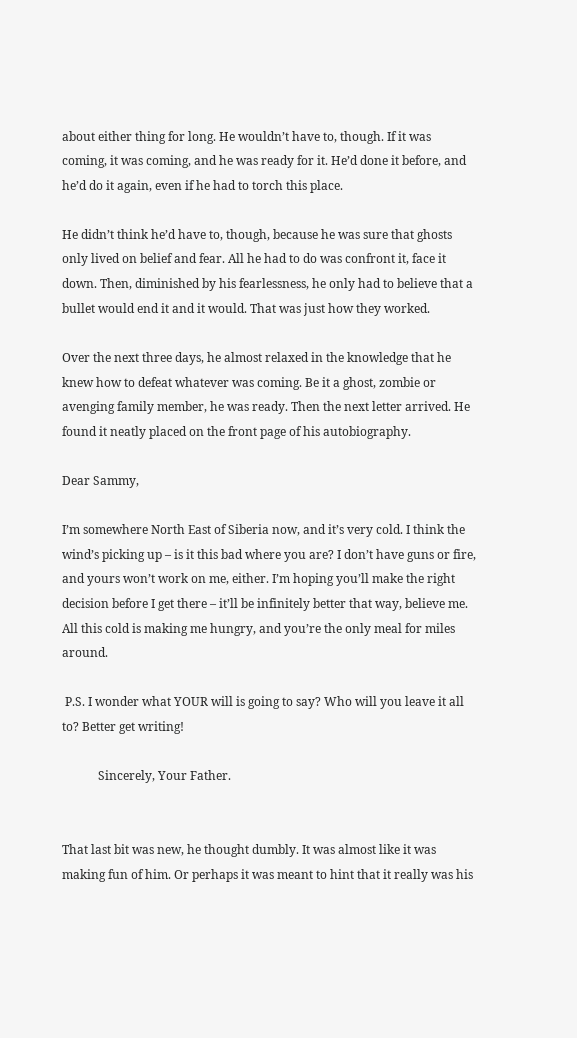about either thing for long. He wouldn’t have to, though. If it was coming, it was coming, and he was ready for it. He’d done it before, and he’d do it again, even if he had to torch this place.

He didn’t think he’d have to, though, because he was sure that ghosts only lived on belief and fear. All he had to do was confront it, face it down. Then, diminished by his fearlessness, he only had to believe that a bullet would end it and it would. That was just how they worked.

Over the next three days, he almost relaxed in the knowledge that he knew how to defeat whatever was coming. Be it a ghost, zombie or avenging family member, he was ready. Then the next letter arrived. He found it neatly placed on the front page of his autobiography.

Dear Sammy,

I’m somewhere North East of Siberia now, and it’s very cold. I think the wind’s picking up – is it this bad where you are? I don’t have guns or fire, and yours won’t work on me, either. I’m hoping you’ll make the right decision before I get there – it’ll be infinitely better that way, believe me. All this cold is making me hungry, and you’re the only meal for miles around.

 P.S. I wonder what YOUR will is going to say? Who will you leave it all to? Better get writing!

            Sincerely, Your Father.


That last bit was new, he thought dumbly. It was almost like it was making fun of him. Or perhaps it was meant to hint that it really was his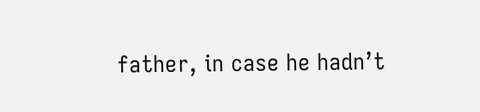father, in case he hadn’t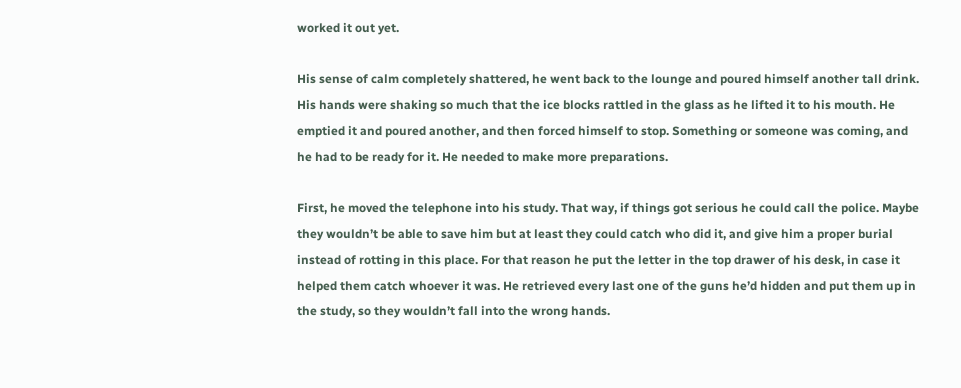worked it out yet.

His sense of calm completely shattered, he went back to the lounge and poured himself another tall drink. His hands were shaking so much that the ice blocks rattled in the glass as he lifted it to his mouth. He emptied it and poured another, and then forced himself to stop. Something or someone was coming, and he had to be ready for it. He needed to make more preparations.

First, he moved the telephone into his study. That way, if things got serious he could call the police. Maybe they wouldn’t be able to save him but at least they could catch who did it, and give him a proper burial instead of rotting in this place. For that reason he put the letter in the top drawer of his desk, in case it helped them catch whoever it was. He retrieved every last one of the guns he’d hidden and put them up in the study, so they wouldn’t fall into the wrong hands.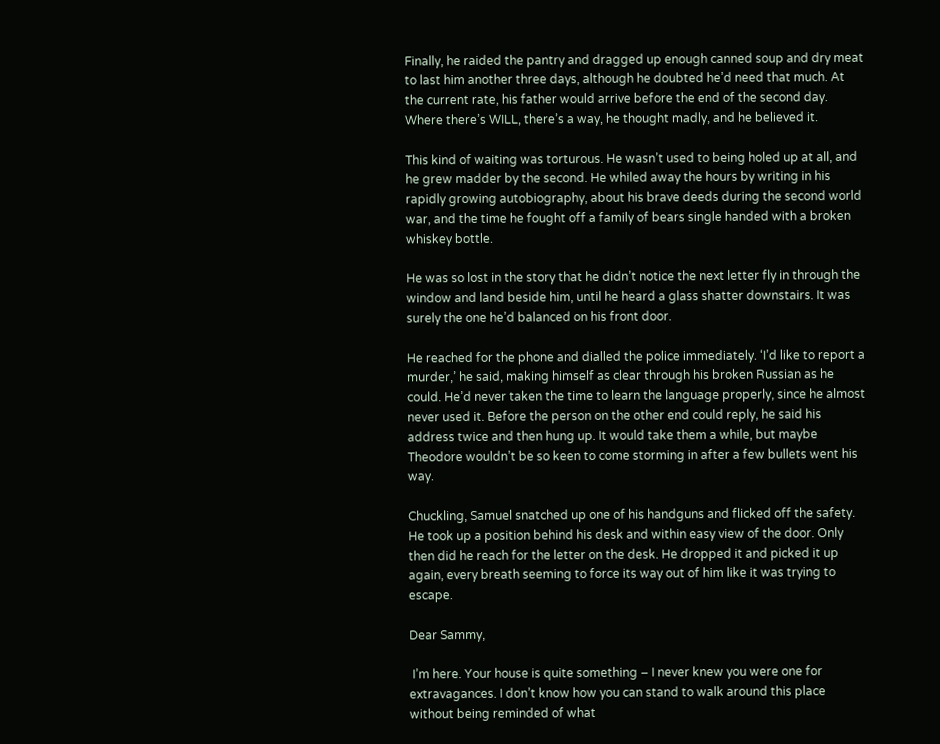Finally, he raided the pantry and dragged up enough canned soup and dry meat to last him another three days, although he doubted he’d need that much. At the current rate, his father would arrive before the end of the second day. Where there’s WILL, there’s a way, he thought madly, and he believed it.

This kind of waiting was torturous. He wasn’t used to being holed up at all, and he grew madder by the second. He whiled away the hours by writing in his rapidly growing autobiography, about his brave deeds during the second world war, and the time he fought off a family of bears single handed with a broken whiskey bottle.

He was so lost in the story that he didn’t notice the next letter fly in through the window and land beside him, until he heard a glass shatter downstairs. It was surely the one he’d balanced on his front door.

He reached for the phone and dialled the police immediately. ‘I’d like to report a murder,’ he said, making himself as clear through his broken Russian as he could. He’d never taken the time to learn the language properly, since he almost never used it. Before the person on the other end could reply, he said his address twice and then hung up. It would take them a while, but maybe Theodore wouldn’t be so keen to come storming in after a few bullets went his way.

Chuckling, Samuel snatched up one of his handguns and flicked off the safety. He took up a position behind his desk and within easy view of the door. Only then did he reach for the letter on the desk. He dropped it and picked it up again, every breath seeming to force its way out of him like it was trying to escape.

Dear Sammy,

 I’m here. Your house is quite something – I never knew you were one for extravagances. I don’t know how you can stand to walk around this place without being reminded of what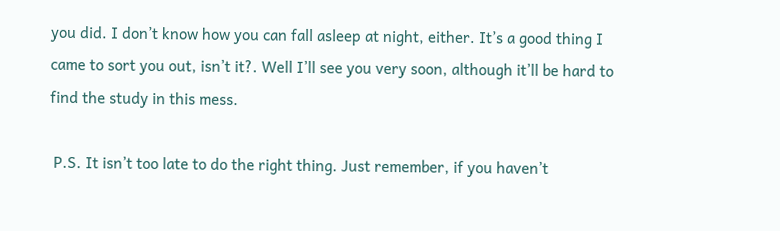you did. I don’t know how you can fall asleep at night, either. It’s a good thing I came to sort you out, isn’t it?. Well I’ll see you very soon, although it’ll be hard to find the study in this mess.

 P.S. It isn’t too late to do the right thing. Just remember, if you haven’t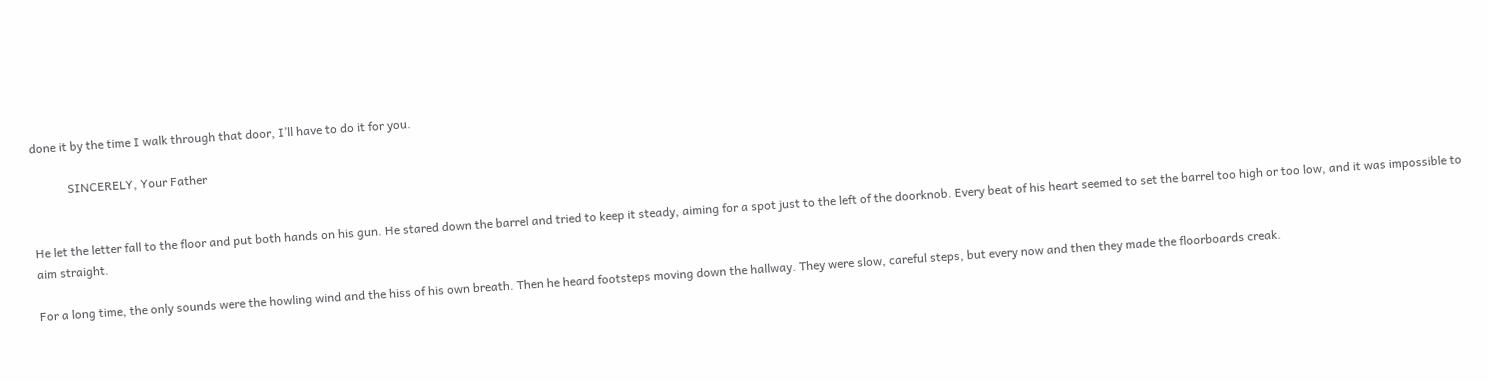done it by the time I walk through that door, I’ll have to do it for you.

            SINCERELY, Your Father


He let the letter fall to the floor and put both hands on his gun. He stared down the barrel and tried to keep it steady, aiming for a spot just to the left of the doorknob. Every beat of his heart seemed to set the barrel too high or too low, and it was impossible to aim straight.

For a long time, the only sounds were the howling wind and the hiss of his own breath. Then he heard footsteps moving down the hallway. They were slow, careful steps, but every now and then they made the floorboards creak.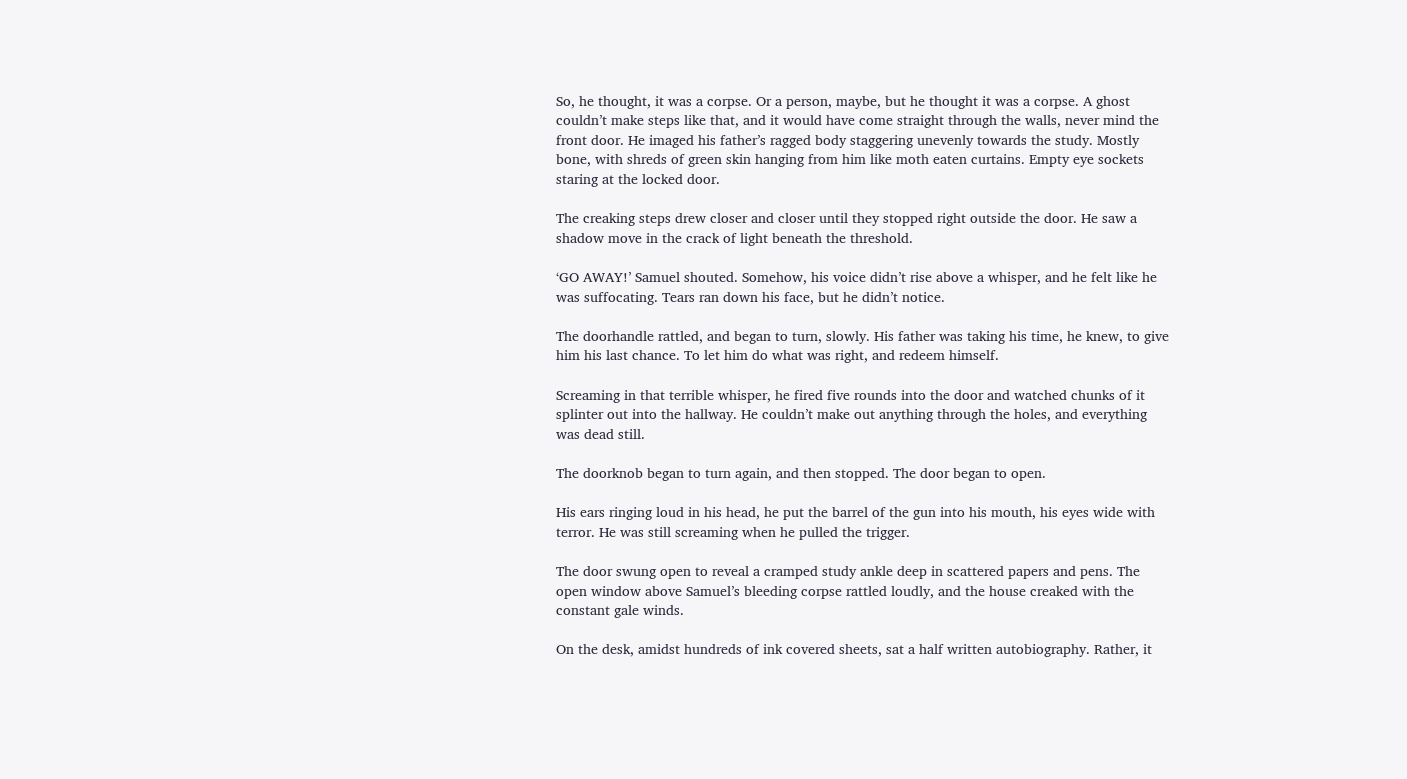So, he thought, it was a corpse. Or a person, maybe, but he thought it was a corpse. A ghost couldn’t make steps like that, and it would have come straight through the walls, never mind the front door. He imaged his father’s ragged body staggering unevenly towards the study. Mostly bone, with shreds of green skin hanging from him like moth eaten curtains. Empty eye sockets staring at the locked door.

The creaking steps drew closer and closer until they stopped right outside the door. He saw a shadow move in the crack of light beneath the threshold.

‘GO AWAY!’ Samuel shouted. Somehow, his voice didn’t rise above a whisper, and he felt like he was suffocating. Tears ran down his face, but he didn’t notice.

The doorhandle rattled, and began to turn, slowly. His father was taking his time, he knew, to give him his last chance. To let him do what was right, and redeem himself.

Screaming in that terrible whisper, he fired five rounds into the door and watched chunks of it splinter out into the hallway. He couldn’t make out anything through the holes, and everything was dead still.

The doorknob began to turn again, and then stopped. The door began to open.

His ears ringing loud in his head, he put the barrel of the gun into his mouth, his eyes wide with terror. He was still screaming when he pulled the trigger.

The door swung open to reveal a cramped study ankle deep in scattered papers and pens. The open window above Samuel’s bleeding corpse rattled loudly, and the house creaked with the constant gale winds.

On the desk, amidst hundreds of ink covered sheets, sat a half written autobiography. Rather, it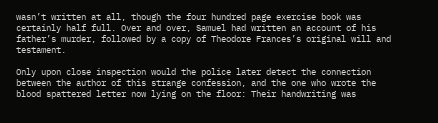wasn’t written at all, though the four hundred page exercise book was certainly half full. Over and over, Samuel had written an account of his father’s murder, followed by a copy of Theodore Frances’s original will and testament.

Only upon close inspection would the police later detect the connection between the author of this strange confession, and the one who wrote the blood spattered letter now lying on the floor: Their handwriting was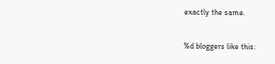exactly the same.

%d bloggers like this: